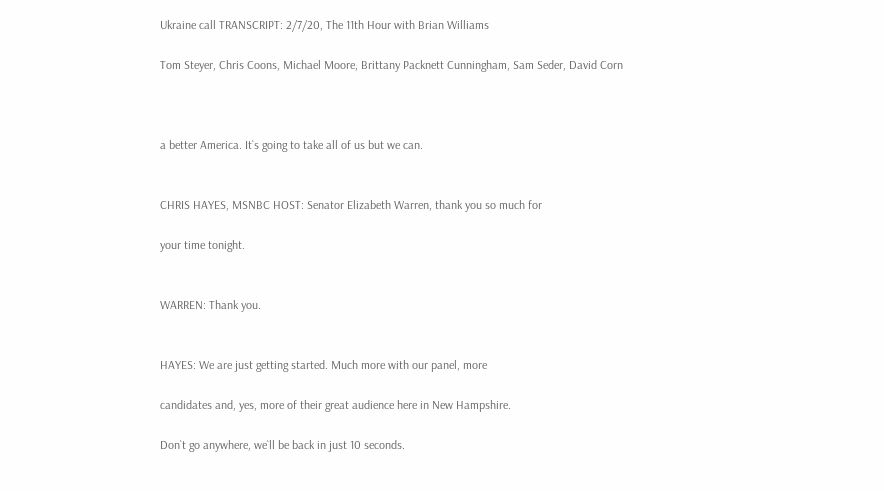Ukraine call TRANSCRIPT: 2/7/20, The 11th Hour with Brian Williams

Tom Steyer, Chris Coons, Michael Moore, Brittany Packnett Cunningham, Sam Seder, David Corn



a better America. It`s going to take all of us but we can.


CHRIS HAYES, MSNBC HOST: Senator Elizabeth Warren, thank you so much for

your time tonight.


WARREN: Thank you.


HAYES: We are just getting started. Much more with our panel, more

candidates and, yes, more of their great audience here in New Hampshire.

Don`t go anywhere, we`ll be back in just 10 seconds.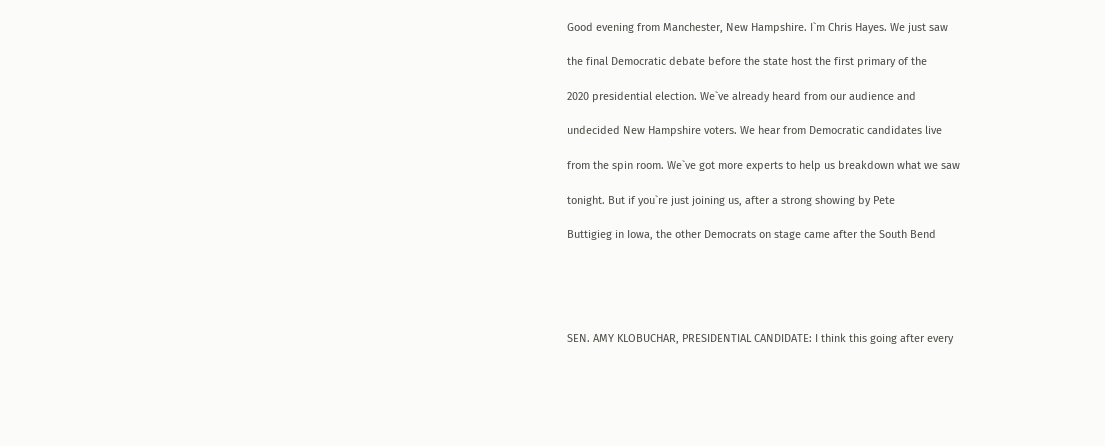Good evening from Manchester, New Hampshire. I`m Chris Hayes. We just saw

the final Democratic debate before the state host the first primary of the

2020 presidential election. We`ve already heard from our audience and

undecided New Hampshire voters. We hear from Democratic candidates live

from the spin room. We`ve got more experts to help us breakdown what we saw

tonight. But if you`re just joining us, after a strong showing by Pete

Buttigieg in Iowa, the other Democrats on stage came after the South Bend





SEN. AMY KLOBUCHAR, PRESIDENTIAL CANDIDATE: I think this going after every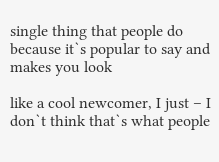single thing that people do because it`s popular to say and makes you look

like a cool newcomer, I just – I don`t think that`s what people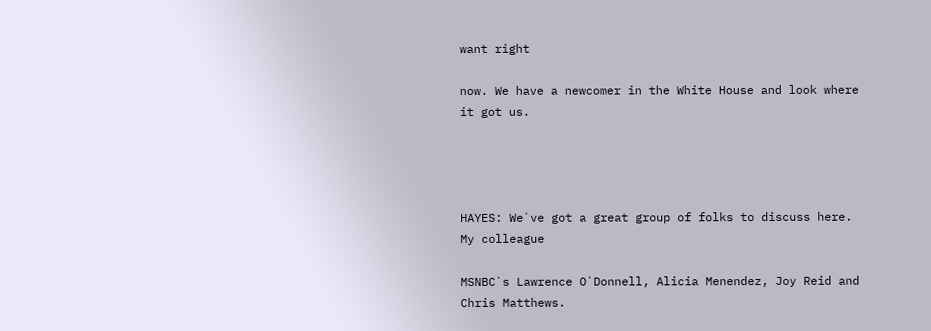want right

now. We have a newcomer in the White House and look where it got us.




HAYES: We`ve got a great group of folks to discuss here. My colleague

MSNBC`s Lawrence O`Donnell, Alicia Menendez, Joy Reid and Chris Matthews.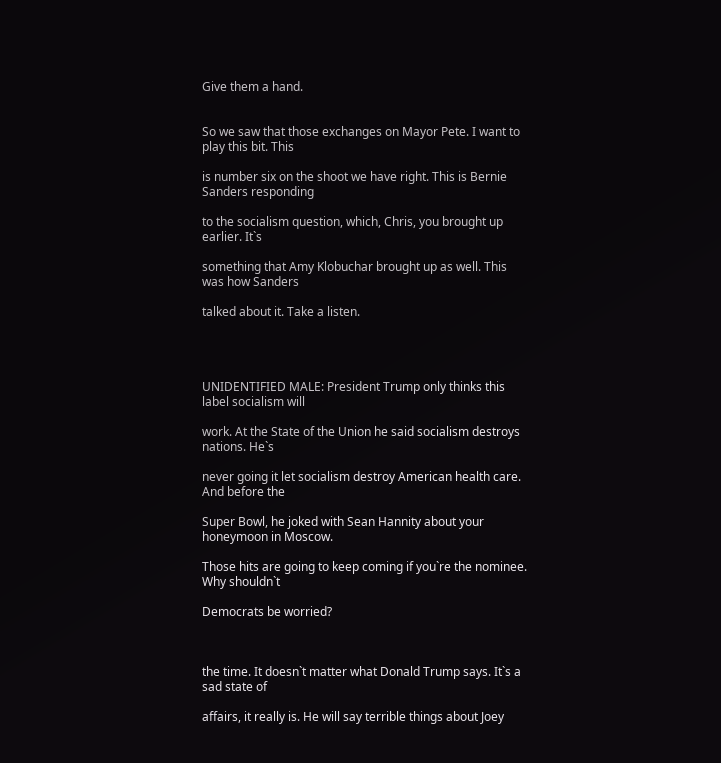Give them a hand.


So we saw that those exchanges on Mayor Pete. I want to play this bit. This

is number six on the shoot we have right. This is Bernie Sanders responding

to the socialism question, which, Chris, you brought up earlier. It`s

something that Amy Klobuchar brought up as well. This was how Sanders

talked about it. Take a listen.




UNIDENTIFIED MALE: President Trump only thinks this label socialism will

work. At the State of the Union he said socialism destroys nations. He`s

never going it let socialism destroy American health care. And before the

Super Bowl, he joked with Sean Hannity about your honeymoon in Moscow.

Those hits are going to keep coming if you`re the nominee. Why shouldn`t

Democrats be worried?



the time. It doesn`t matter what Donald Trump says. It`s a sad state of

affairs, it really is. He will say terrible things about Joey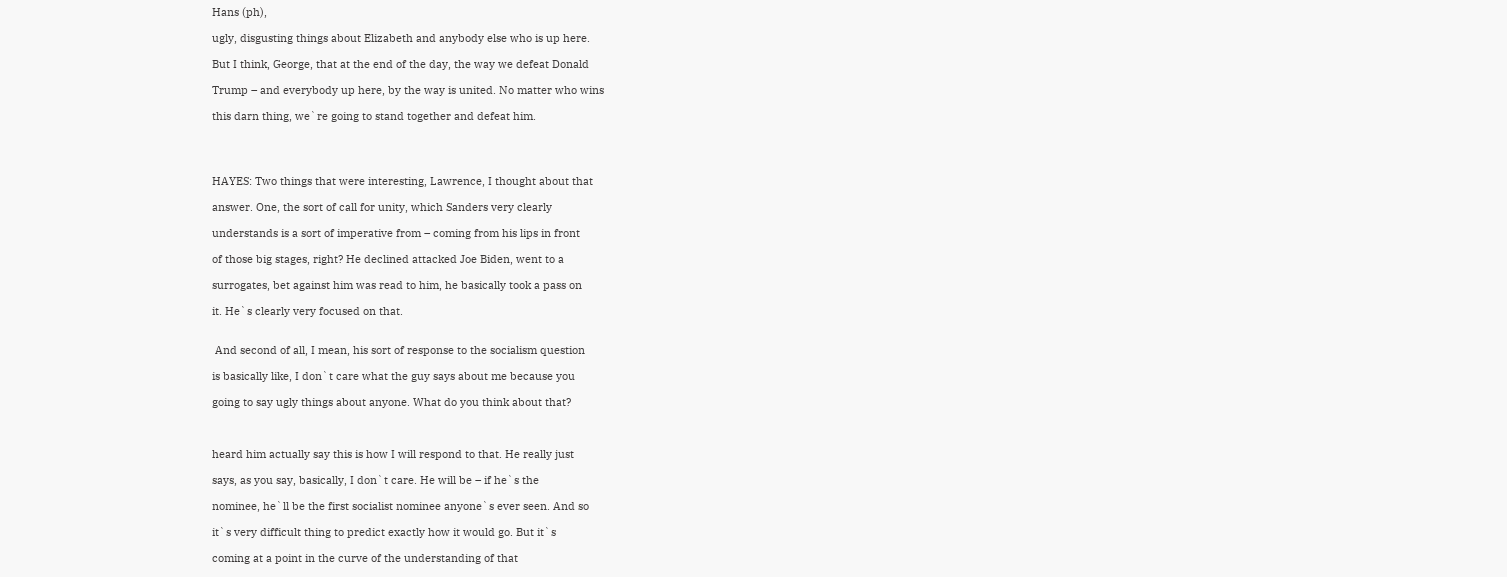Hans (ph),

ugly, disgusting things about Elizabeth and anybody else who is up here.

But I think, George, that at the end of the day, the way we defeat Donald

Trump – and everybody up here, by the way is united. No matter who wins

this darn thing, we`re going to stand together and defeat him.




HAYES: Two things that were interesting, Lawrence, I thought about that

answer. One, the sort of call for unity, which Sanders very clearly

understands is a sort of imperative from – coming from his lips in front

of those big stages, right? He declined attacked Joe Biden, went to a

surrogates, bet against him was read to him, he basically took a pass on

it. He`s clearly very focused on that.


 And second of all, I mean, his sort of response to the socialism question

is basically like, I don`t care what the guy says about me because you

going to say ugly things about anyone. What do you think about that?



heard him actually say this is how I will respond to that. He really just

says, as you say, basically, I don`t care. He will be – if he`s the

nominee, he`ll be the first socialist nominee anyone`s ever seen. And so

it`s very difficult thing to predict exactly how it would go. But it`s

coming at a point in the curve of the understanding of that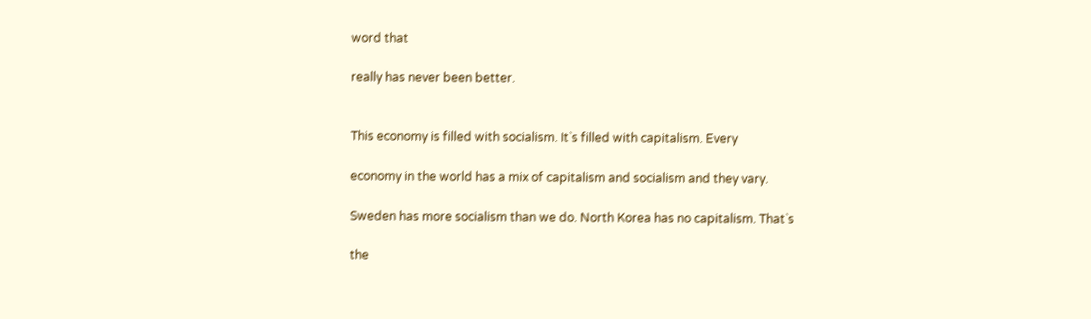word that

really has never been better.


This economy is filled with socialism. It`s filled with capitalism. Every

economy in the world has a mix of capitalism and socialism and they vary.

Sweden has more socialism than we do. North Korea has no capitalism. That`s

the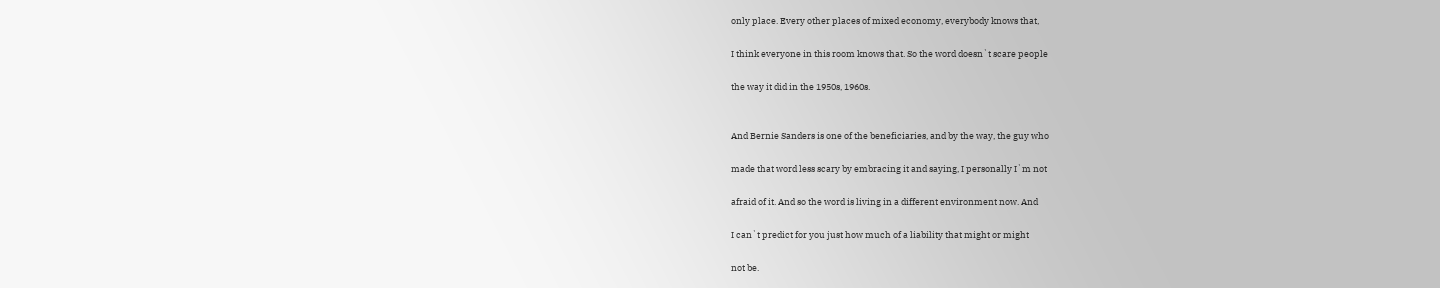only place. Every other places of mixed economy, everybody knows that,

I think everyone in this room knows that. So the word doesn`t scare people

the way it did in the 1950s, 1960s.


And Bernie Sanders is one of the beneficiaries, and by the way, the guy who

made that word less scary by embracing it and saying, I personally I`m not

afraid of it. And so the word is living in a different environment now. And

I can`t predict for you just how much of a liability that might or might

not be.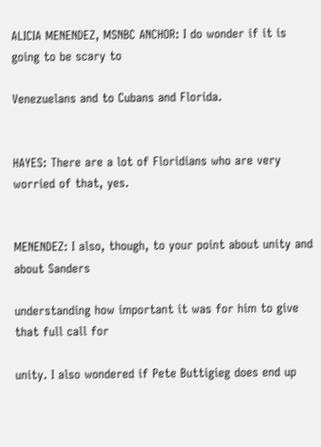ALICIA MENENDEZ, MSNBC ANCHOR: I do wonder if it is going to be scary to

Venezuelans and to Cubans and Florida.


HAYES: There are a lot of Floridians who are very worried of that, yes.


MENENDEZ: I also, though, to your point about unity and about Sanders

understanding how important it was for him to give that full call for

unity. I also wondered if Pete Buttigieg does end up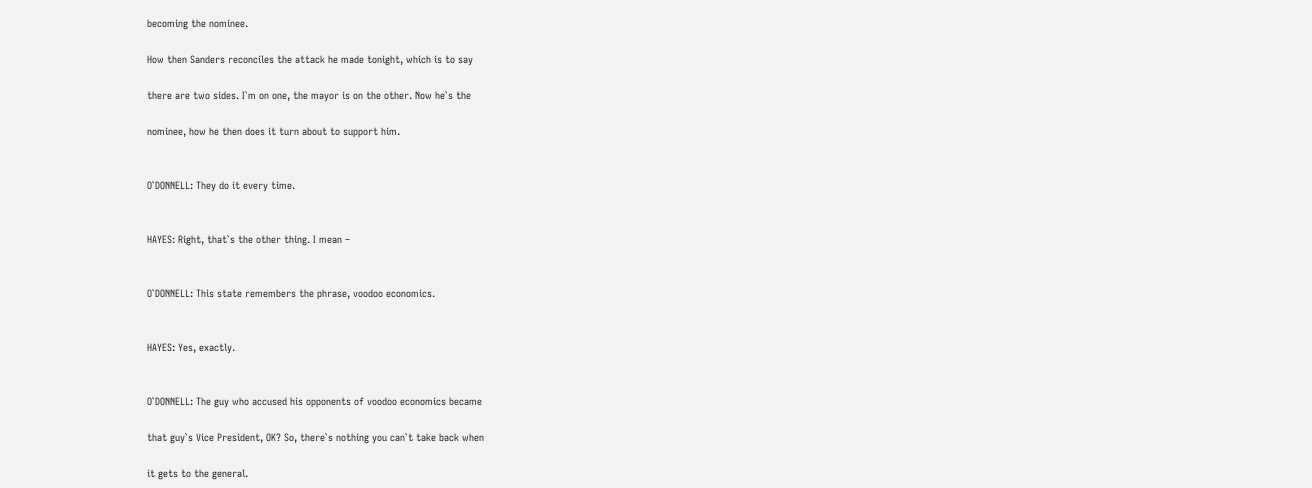becoming the nominee.

How then Sanders reconciles the attack he made tonight, which is to say

there are two sides. I`m on one, the mayor is on the other. Now he`s the

nominee, how he then does it turn about to support him.


O`DONNELL: They do it every time.


HAYES: Right, that`s the other thing. I mean –


O`DONNELL: This state remembers the phrase, voodoo economics.


HAYES: Yes, exactly.


O`DONNELL: The guy who accused his opponents of voodoo economics became

that guy`s Vice President, OK? So, there`s nothing you can`t take back when

it gets to the general.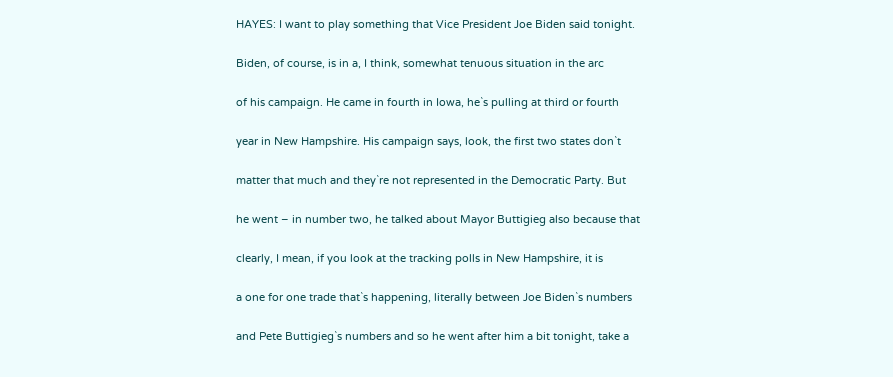HAYES: I want to play something that Vice President Joe Biden said tonight.

Biden, of course, is in a, I think, somewhat tenuous situation in the arc

of his campaign. He came in fourth in Iowa, he`s pulling at third or fourth

year in New Hampshire. His campaign says, look, the first two states don`t

matter that much and they`re not represented in the Democratic Party. But

he went – in number two, he talked about Mayor Buttigieg also because that

clearly, I mean, if you look at the tracking polls in New Hampshire, it is

a one for one trade that`s happening, literally between Joe Biden`s numbers

and Pete Buttigieg`s numbers and so he went after him a bit tonight, take a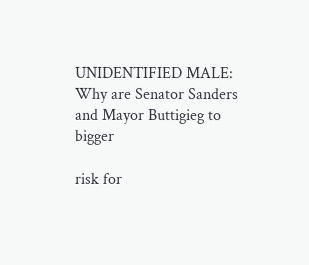UNIDENTIFIED MALE: Why are Senator Sanders and Mayor Buttigieg to bigger

risk for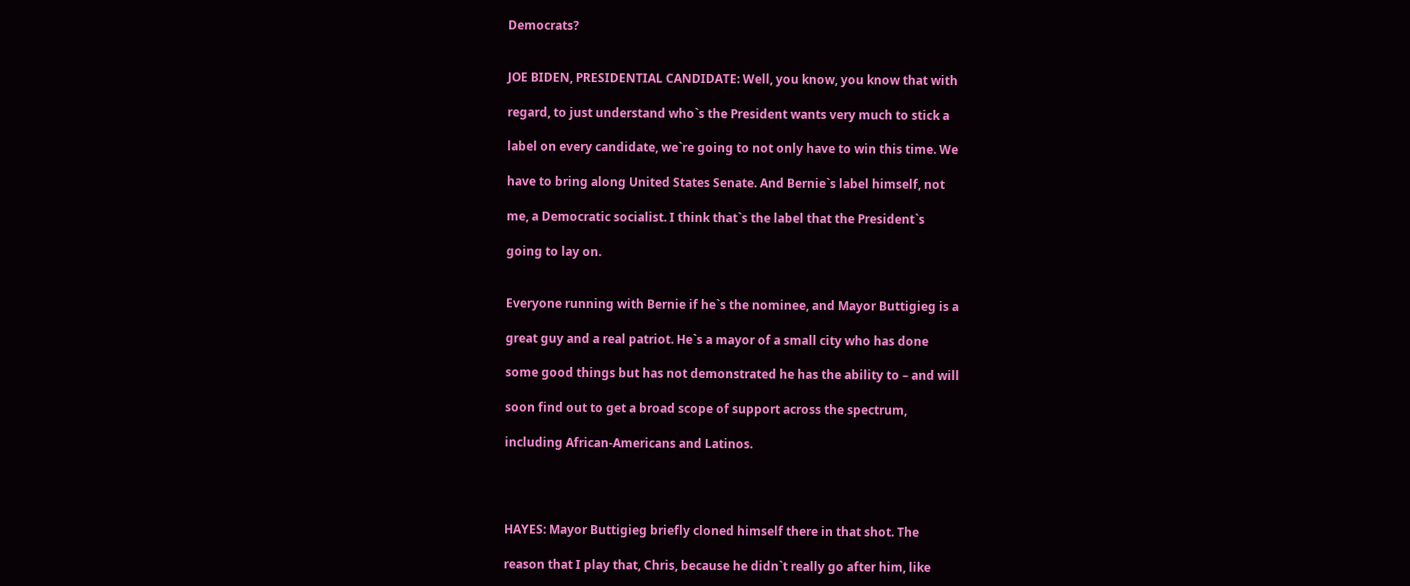Democrats?


JOE BIDEN, PRESIDENTIAL CANDIDATE: Well, you know, you know that with

regard, to just understand who`s the President wants very much to stick a

label on every candidate, we`re going to not only have to win this time. We

have to bring along United States Senate. And Bernie`s label himself, not

me, a Democratic socialist. I think that`s the label that the President`s

going to lay on.


Everyone running with Bernie if he`s the nominee, and Mayor Buttigieg is a

great guy and a real patriot. He`s a mayor of a small city who has done

some good things but has not demonstrated he has the ability to – and will

soon find out to get a broad scope of support across the spectrum,

including African-Americans and Latinos.




HAYES: Mayor Buttigieg briefly cloned himself there in that shot. The

reason that I play that, Chris, because he didn`t really go after him, like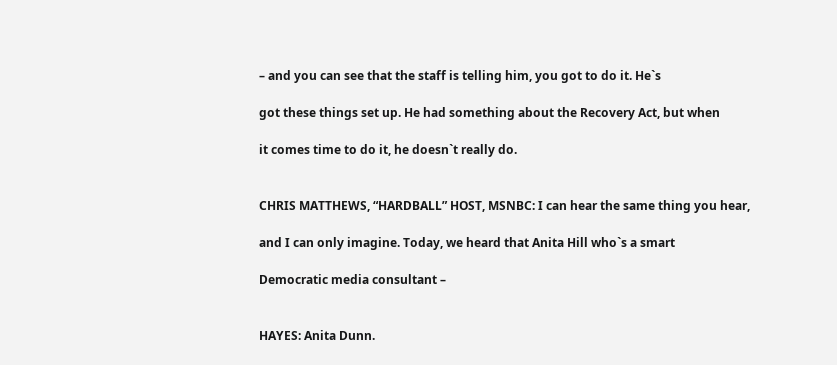– and you can see that the staff is telling him, you got to do it. He`s

got these things set up. He had something about the Recovery Act, but when

it comes time to do it, he doesn`t really do.


CHRIS MATTHEWS, “HARDBALL” HOST, MSNBC: I can hear the same thing you hear,

and I can only imagine. Today, we heard that Anita Hill who`s a smart

Democratic media consultant –


HAYES: Anita Dunn.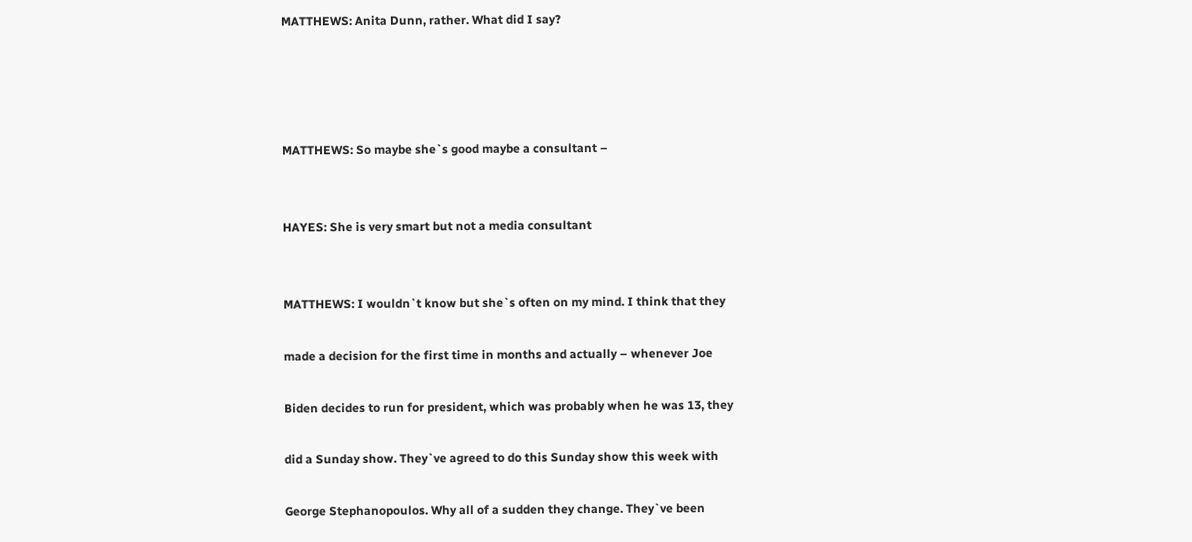MATTHEWS: Anita Dunn, rather. What did I say?




MATTHEWS: So maybe she`s good maybe a consultant –


HAYES: She is very smart but not a media consultant


MATTHEWS: I wouldn`t know but she`s often on my mind. I think that they

made a decision for the first time in months and actually – whenever Joe

Biden decides to run for president, which was probably when he was 13, they

did a Sunday show. They`ve agreed to do this Sunday show this week with

George Stephanopoulos. Why all of a sudden they change. They`ve been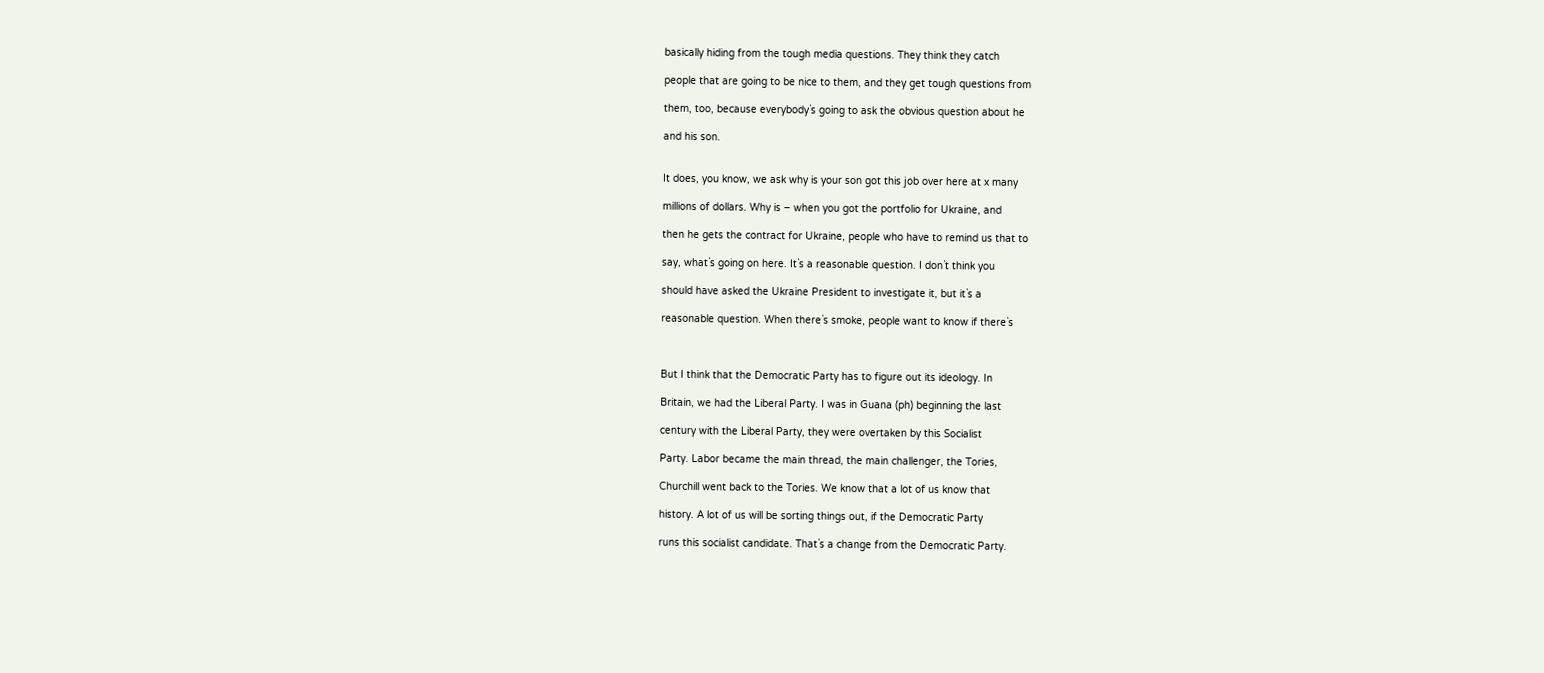basically hiding from the tough media questions. They think they catch

people that are going to be nice to them, and they get tough questions from

them, too, because everybody`s going to ask the obvious question about he

and his son.


It does, you know, we ask why is your son got this job over here at x many

millions of dollars. Why is – when you got the portfolio for Ukraine, and

then he gets the contract for Ukraine, people who have to remind us that to

say, what`s going on here. It`s a reasonable question. I don`t think you

should have asked the Ukraine President to investigate it, but it`s a

reasonable question. When there`s smoke, people want to know if there`s



But I think that the Democratic Party has to figure out its ideology. In

Britain, we had the Liberal Party. I was in Guana (ph) beginning the last

century with the Liberal Party, they were overtaken by this Socialist

Party. Labor became the main thread, the main challenger, the Tories,

Churchill went back to the Tories. We know that a lot of us know that

history. A lot of us will be sorting things out, if the Democratic Party

runs this socialist candidate. That`s a change from the Democratic Party.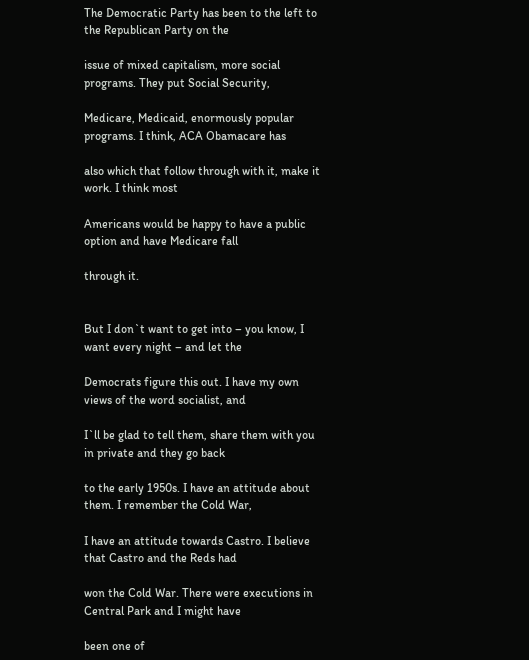The Democratic Party has been to the left to the Republican Party on the

issue of mixed capitalism, more social programs. They put Social Security,

Medicare, Medicaid, enormously popular programs. I think, ACA Obamacare has

also which that follow through with it, make it work. I think most

Americans would be happy to have a public option and have Medicare fall

through it.


But I don`t want to get into – you know, I want every night – and let the

Democrats figure this out. I have my own views of the word socialist, and

I`ll be glad to tell them, share them with you in private and they go back

to the early 1950s. I have an attitude about them. I remember the Cold War,

I have an attitude towards Castro. I believe that Castro and the Reds had

won the Cold War. There were executions in Central Park and I might have

been one of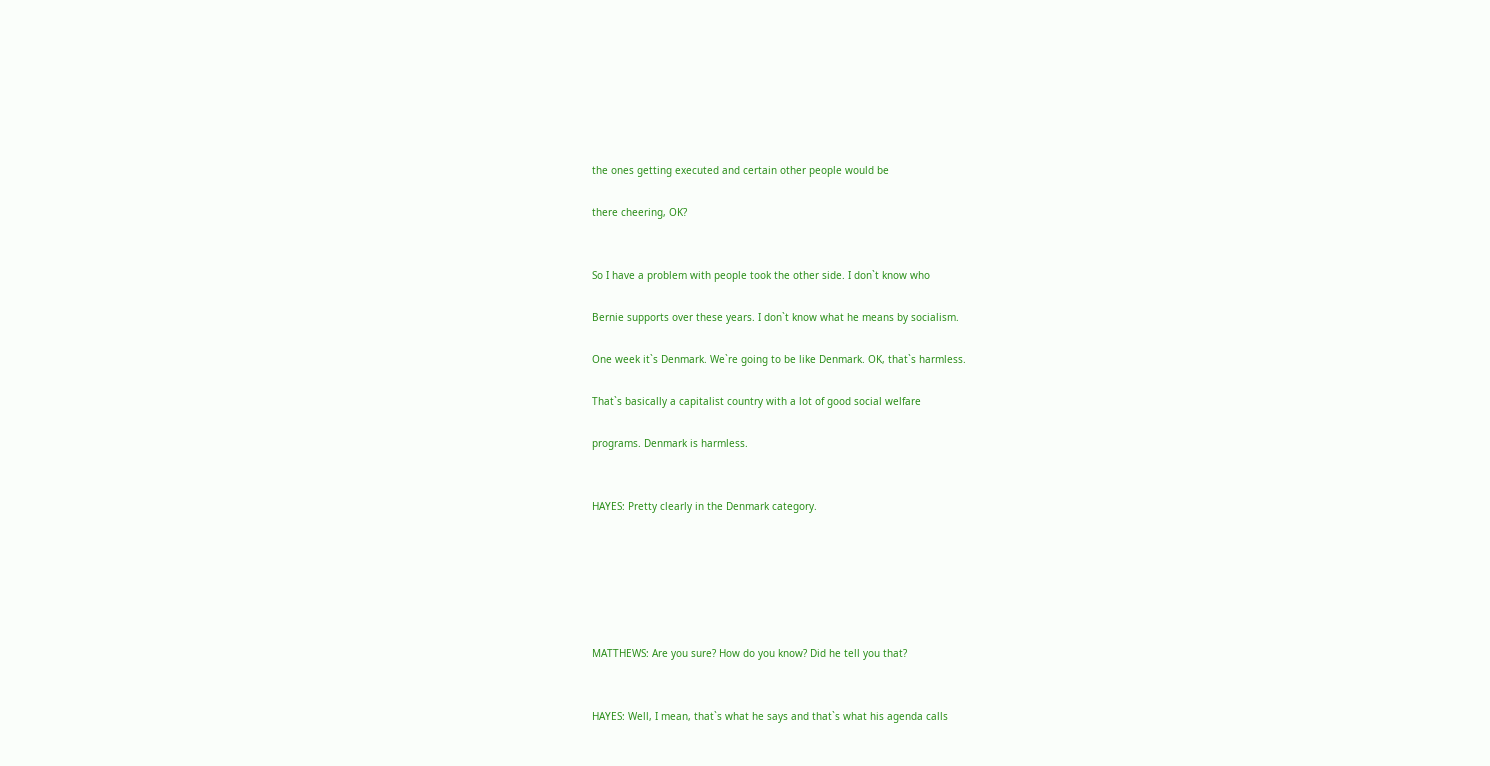the ones getting executed and certain other people would be

there cheering, OK?


So I have a problem with people took the other side. I don`t know who

Bernie supports over these years. I don`t know what he means by socialism.

One week it`s Denmark. We`re going to be like Denmark. OK, that`s harmless.

That`s basically a capitalist country with a lot of good social welfare

programs. Denmark is harmless.


HAYES: Pretty clearly in the Denmark category.






MATTHEWS: Are you sure? How do you know? Did he tell you that?


HAYES: Well, I mean, that`s what he says and that`s what his agenda calls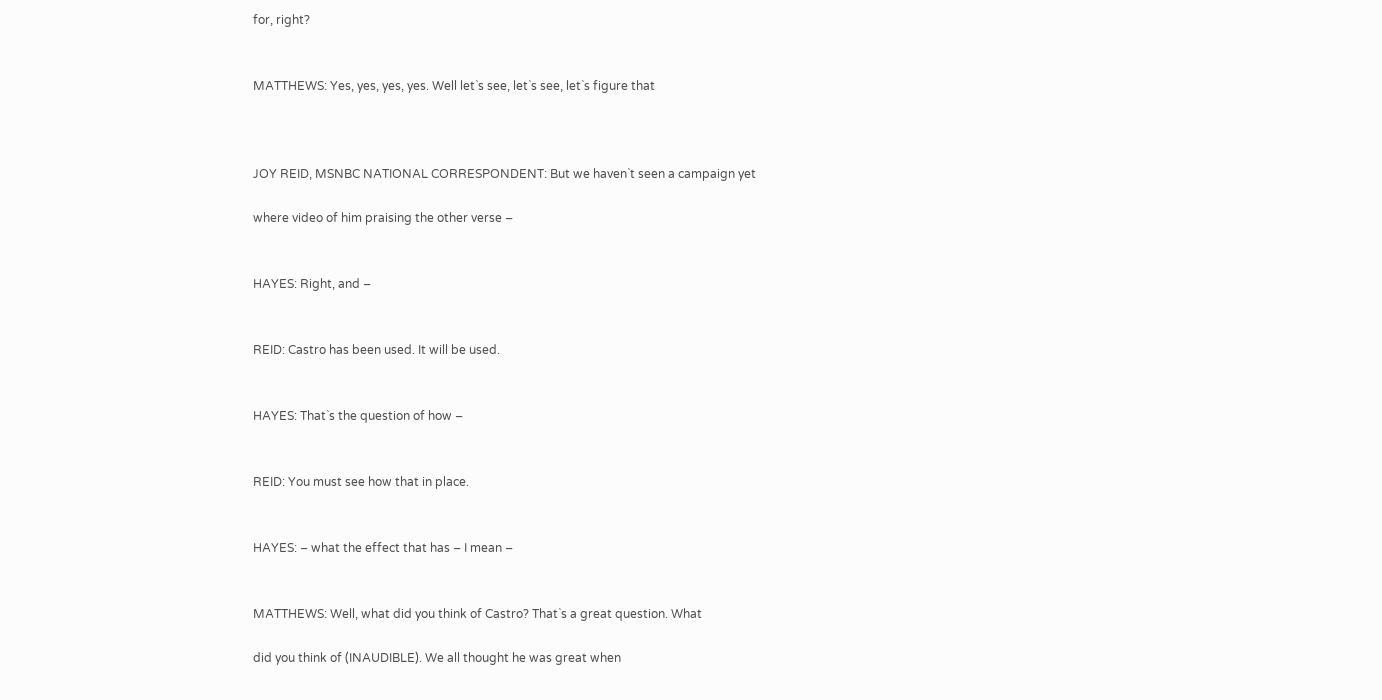for, right?


MATTHEWS: Yes, yes, yes, yes. Well let`s see, let`s see, let`s figure that



JOY REID, MSNBC NATIONAL CORRESPONDENT: But we haven`t seen a campaign yet

where video of him praising the other verse –


HAYES: Right, and –


REID: Castro has been used. It will be used.


HAYES: That`s the question of how –


REID: You must see how that in place.


HAYES: – what the effect that has – I mean –


MATTHEWS: Well, what did you think of Castro? That`s a great question. What

did you think of (INAUDIBLE). We all thought he was great when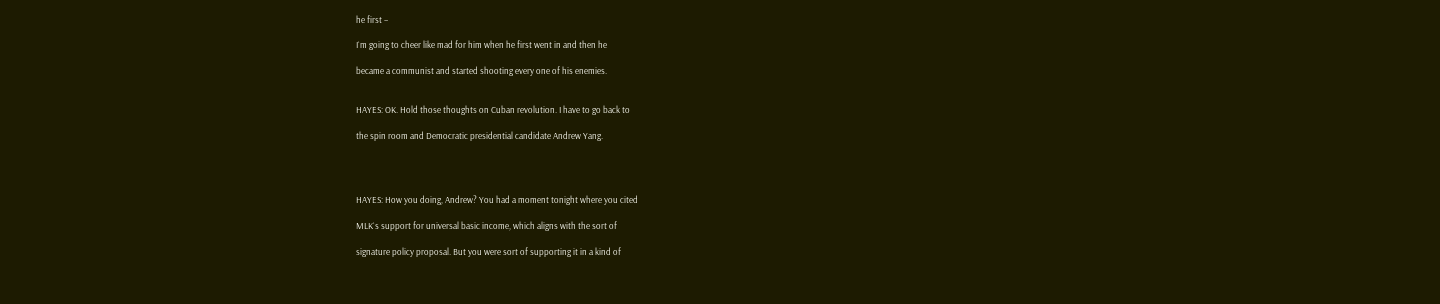he first –

I`m going to cheer like mad for him when he first went in and then he

became a communist and started shooting every one of his enemies.


HAYES: OK. Hold those thoughts on Cuban revolution. I have to go back to

the spin room and Democratic presidential candidate Andrew Yang.




HAYES: How you doing, Andrew? You had a moment tonight where you cited

MLK`s support for universal basic income, which aligns with the sort of

signature policy proposal. But you were sort of supporting it in a kind of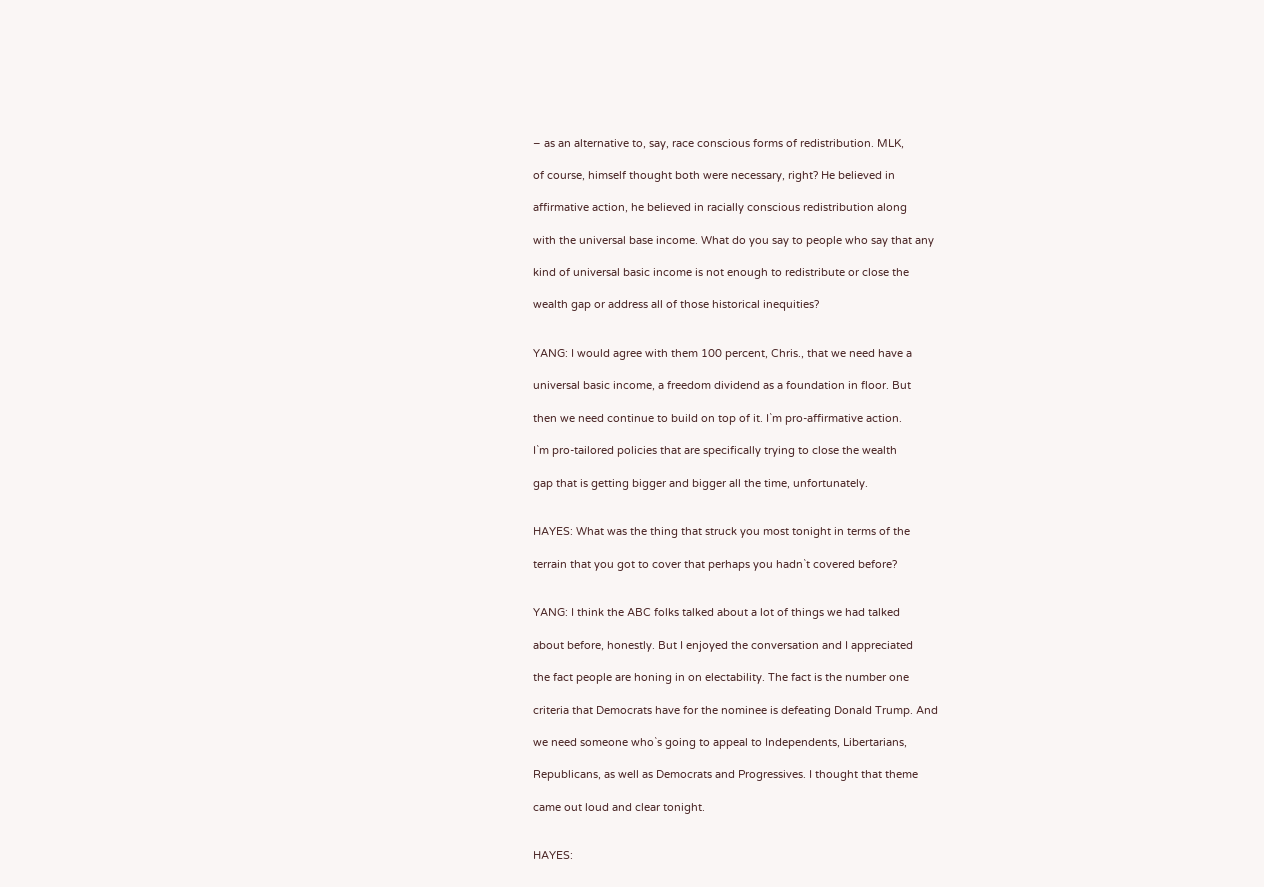– as an alternative to, say, race conscious forms of redistribution. MLK,

of course, himself thought both were necessary, right? He believed in

affirmative action, he believed in racially conscious redistribution along

with the universal base income. What do you say to people who say that any

kind of universal basic income is not enough to redistribute or close the

wealth gap or address all of those historical inequities?


YANG: I would agree with them 100 percent, Chris., that we need have a

universal basic income, a freedom dividend as a foundation in floor. But

then we need continue to build on top of it. I`m pro-affirmative action.

I`m pro-tailored policies that are specifically trying to close the wealth

gap that is getting bigger and bigger all the time, unfortunately.


HAYES: What was the thing that struck you most tonight in terms of the

terrain that you got to cover that perhaps you hadn`t covered before?


YANG: I think the ABC folks talked about a lot of things we had talked

about before, honestly. But I enjoyed the conversation and I appreciated

the fact people are honing in on electability. The fact is the number one

criteria that Democrats have for the nominee is defeating Donald Trump. And

we need someone who`s going to appeal to Independents, Libertarians,

Republicans, as well as Democrats and Progressives. I thought that theme

came out loud and clear tonight.


HAYES: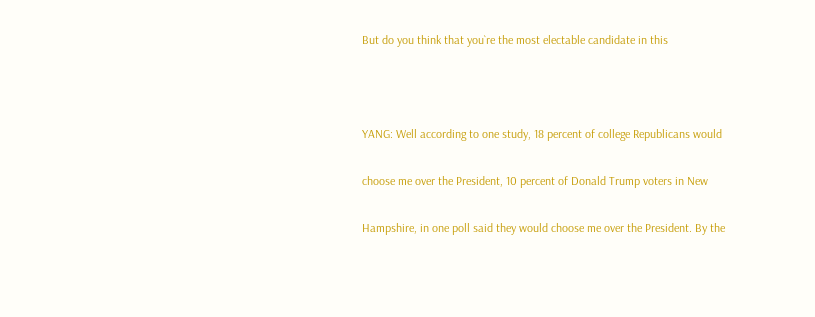But do you think that you`re the most electable candidate in this



YANG: Well according to one study, 18 percent of college Republicans would

choose me over the President, 10 percent of Donald Trump voters in New

Hampshire, in one poll said they would choose me over the President. By the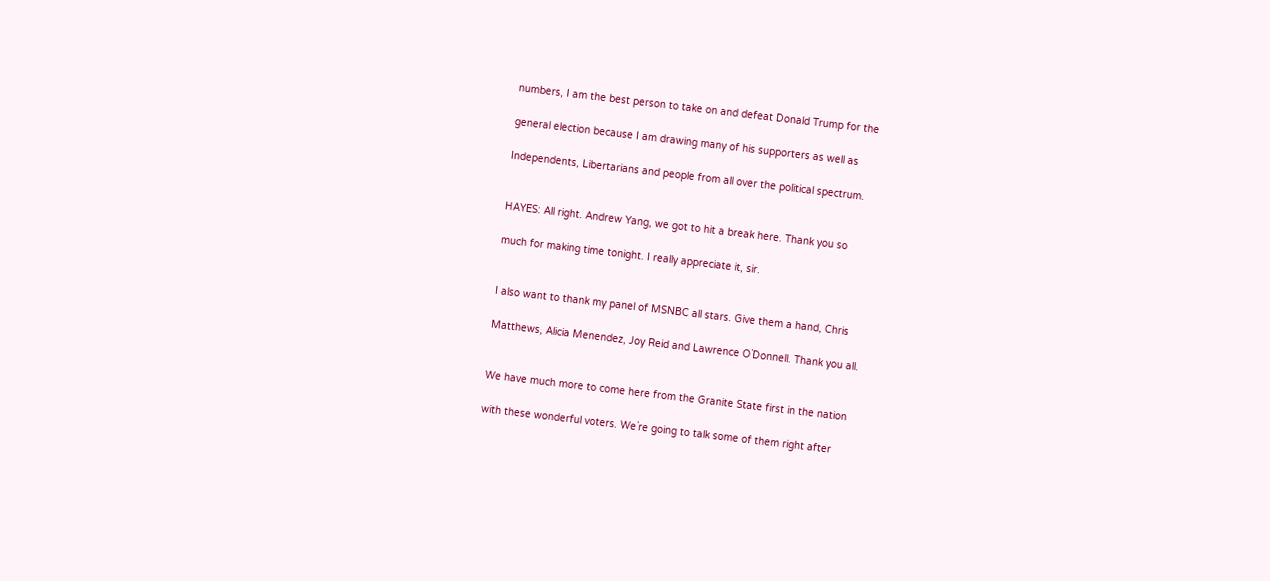numbers, I am the best person to take on and defeat Donald Trump for the

general election because I am drawing many of his supporters as well as

Independents, Libertarians and people from all over the political spectrum.


HAYES: All right. Andrew Yang, we got to hit a break here. Thank you so

much for making time tonight. I really appreciate it, sir.


I also want to thank my panel of MSNBC all stars. Give them a hand, Chris

Matthews, Alicia Menendez, Joy Reid and Lawrence O`Donnell. Thank you all.


We have much more to come here from the Granite State first in the nation

with these wonderful voters. We`re going to talk some of them right after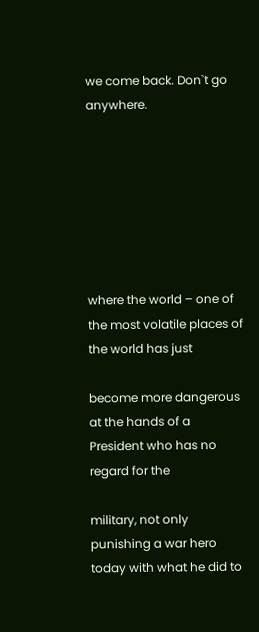we come back. Don`t go anywhere.







where the world – one of the most volatile places of the world has just

become more dangerous at the hands of a President who has no regard for the

military, not only punishing a war hero today with what he did to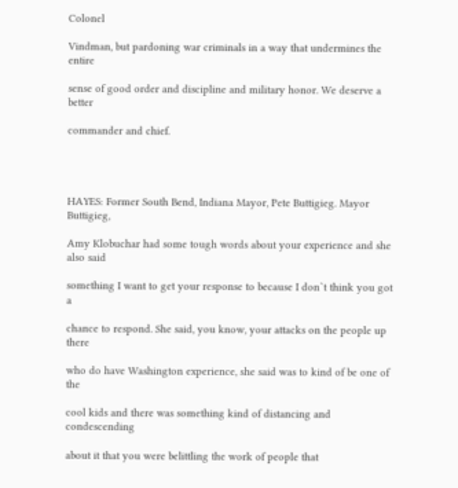Colonel

Vindman, but pardoning war criminals in a way that undermines the entire

sense of good order and discipline and military honor. We deserve a better

commander and chief.




HAYES: Former South Bend, Indiana Mayor, Pete Buttigieg. Mayor Buttigieg,

Amy Klobuchar had some tough words about your experience and she also said

something I want to get your response to because I don`t think you got a

chance to respond. She said, you know, your attacks on the people up there

who do have Washington experience, she said was to kind of be one of the

cool kids and there was something kind of distancing and condescending

about it that you were belittling the work of people that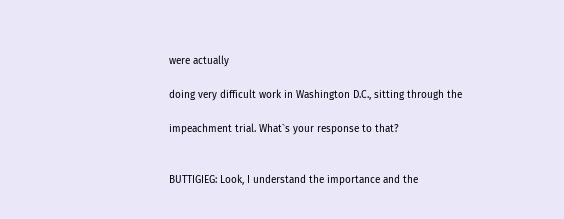were actually

doing very difficult work in Washington D.C., sitting through the

impeachment trial. What`s your response to that?


BUTTIGIEG: Look, I understand the importance and the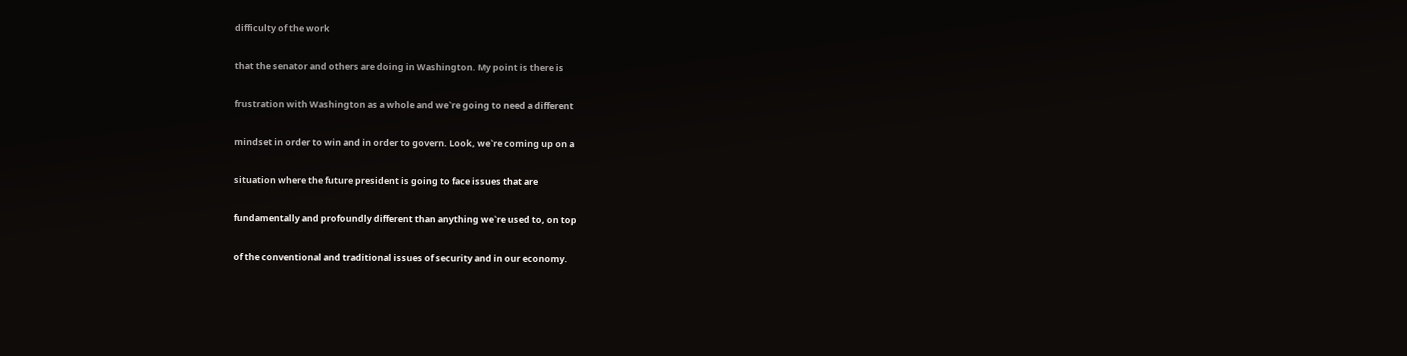difficulty of the work

that the senator and others are doing in Washington. My point is there is

frustration with Washington as a whole and we`re going to need a different

mindset in order to win and in order to govern. Look, we`re coming up on a

situation where the future president is going to face issues that are

fundamentally and profoundly different than anything we`re used to, on top

of the conventional and traditional issues of security and in our economy.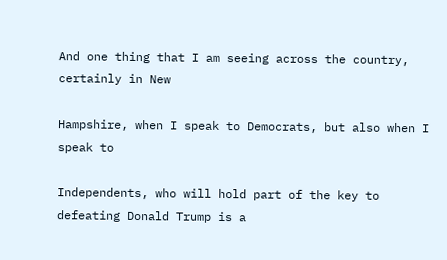And one thing that I am seeing across the country, certainly in New

Hampshire, when I speak to Democrats, but also when I speak to

Independents, who will hold part of the key to defeating Donald Trump is a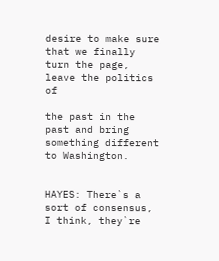desire to make sure that we finally turn the page, leave the politics of

the past in the past and bring something different to Washington.


HAYES: There`s a sort of consensus, I think, they`re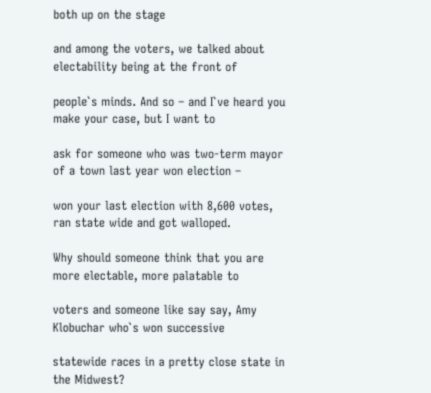both up on the stage

and among the voters, we talked about electability being at the front of

people`s minds. And so – and I`ve heard you make your case, but I want to

ask for someone who was two-term mayor of a town last year won election –

won your last election with 8,600 votes, ran state wide and got walloped.

Why should someone think that you are more electable, more palatable to

voters and someone like say say, Amy Klobuchar who`s won successive

statewide races in a pretty close state in the Midwest?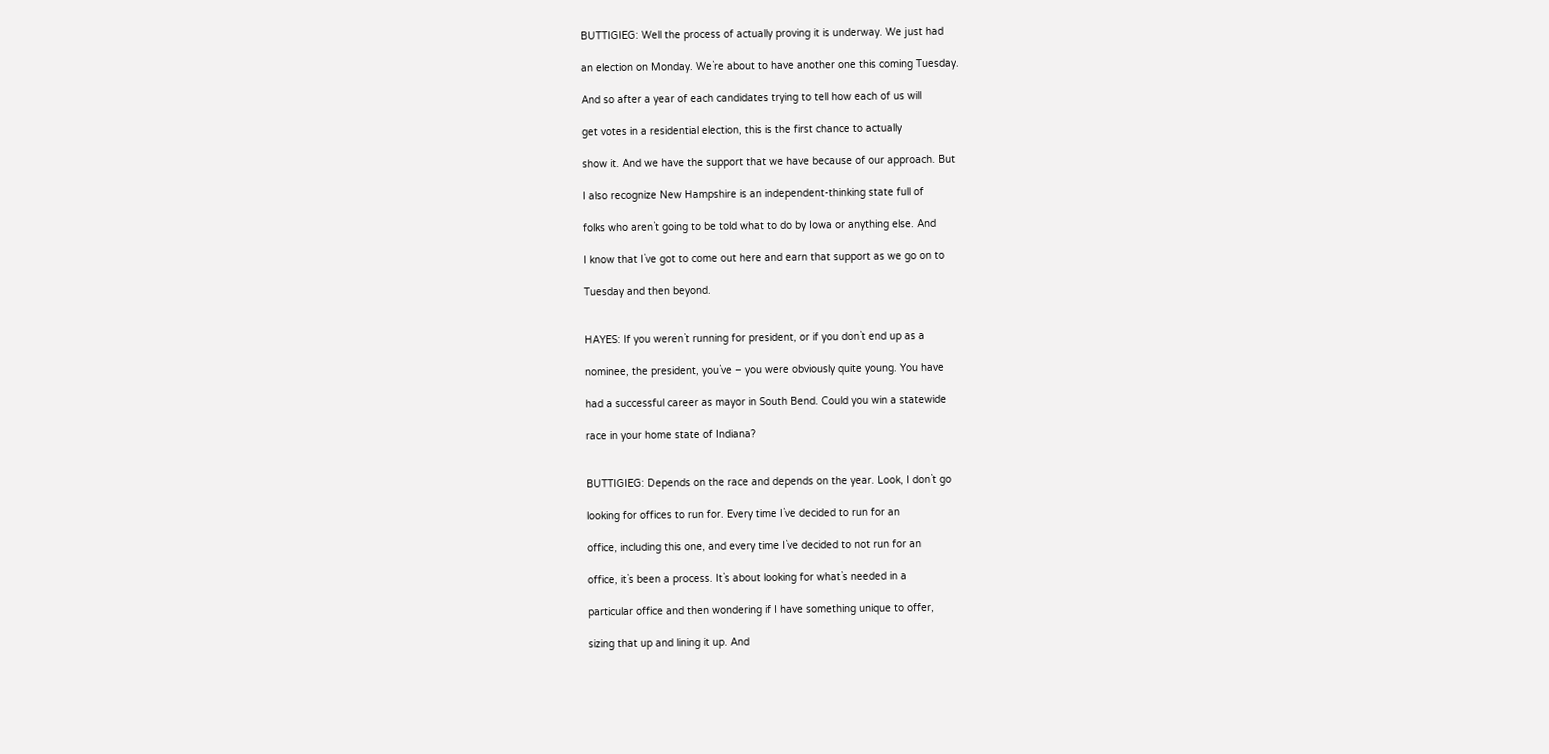BUTTIGIEG: Well the process of actually proving it is underway. We just had

an election on Monday. We`re about to have another one this coming Tuesday.

And so after a year of each candidates trying to tell how each of us will

get votes in a residential election, this is the first chance to actually

show it. And we have the support that we have because of our approach. But

I also recognize New Hampshire is an independent-thinking state full of

folks who aren`t going to be told what to do by Iowa or anything else. And

I know that I`ve got to come out here and earn that support as we go on to

Tuesday and then beyond.


HAYES: If you weren`t running for president, or if you don`t end up as a

nominee, the president, you`ve – you were obviously quite young. You have

had a successful career as mayor in South Bend. Could you win a statewide

race in your home state of Indiana?


BUTTIGIEG: Depends on the race and depends on the year. Look, I don`t go

looking for offices to run for. Every time I`ve decided to run for an

office, including this one, and every time I`ve decided to not run for an

office, it`s been a process. It`s about looking for what`s needed in a

particular office and then wondering if I have something unique to offer,

sizing that up and lining it up. And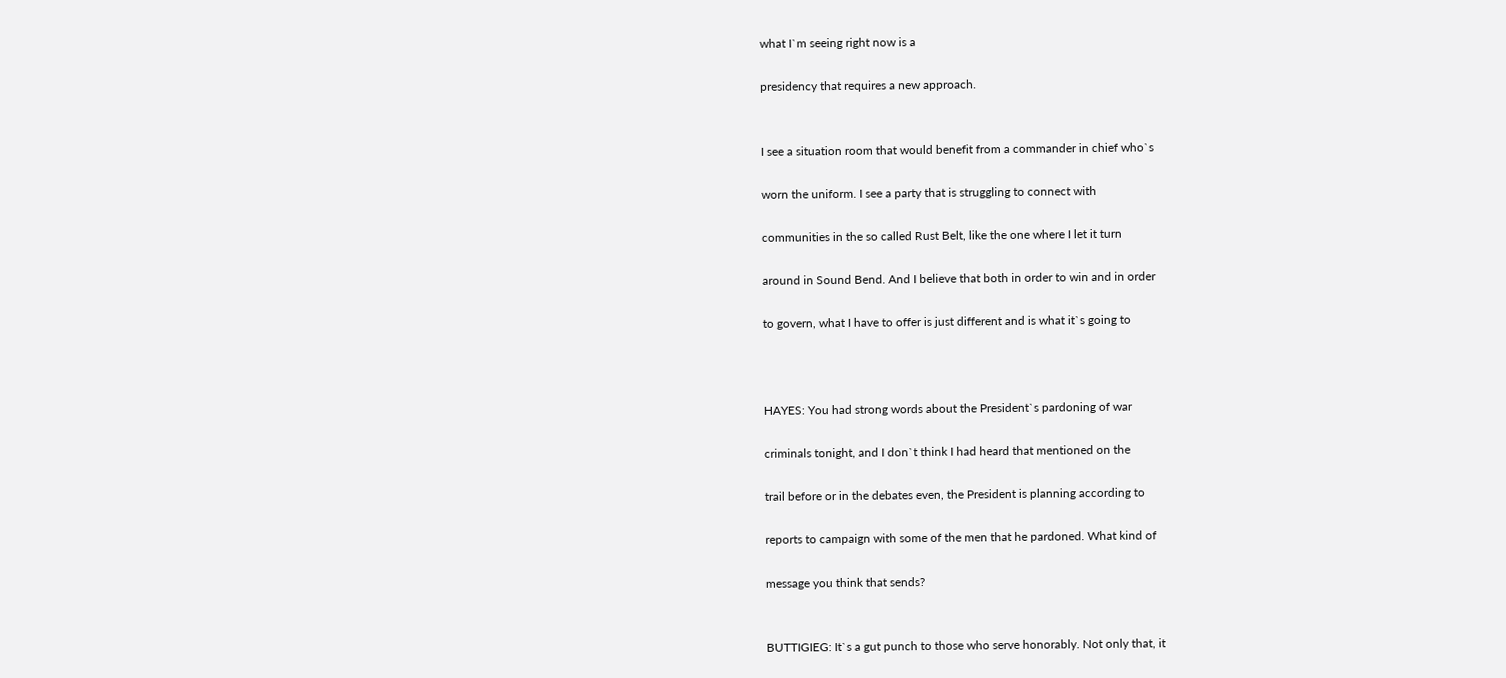what I`m seeing right now is a

presidency that requires a new approach.


I see a situation room that would benefit from a commander in chief who`s

worn the uniform. I see a party that is struggling to connect with

communities in the so called Rust Belt, like the one where I let it turn

around in Sound Bend. And I believe that both in order to win and in order

to govern, what I have to offer is just different and is what it`s going to



HAYES: You had strong words about the President`s pardoning of war

criminals tonight, and I don`t think I had heard that mentioned on the

trail before or in the debates even, the President is planning according to

reports to campaign with some of the men that he pardoned. What kind of

message you think that sends?


BUTTIGIEG: It`s a gut punch to those who serve honorably. Not only that, it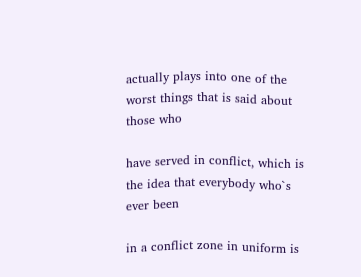actually plays into one of the worst things that is said about those who

have served in conflict, which is the idea that everybody who`s ever been

in a conflict zone in uniform is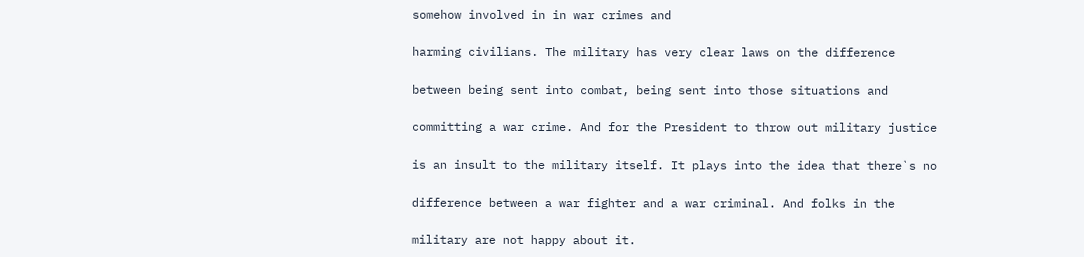somehow involved in in war crimes and

harming civilians. The military has very clear laws on the difference

between being sent into combat, being sent into those situations and

committing a war crime. And for the President to throw out military justice

is an insult to the military itself. It plays into the idea that there`s no

difference between a war fighter and a war criminal. And folks in the

military are not happy about it.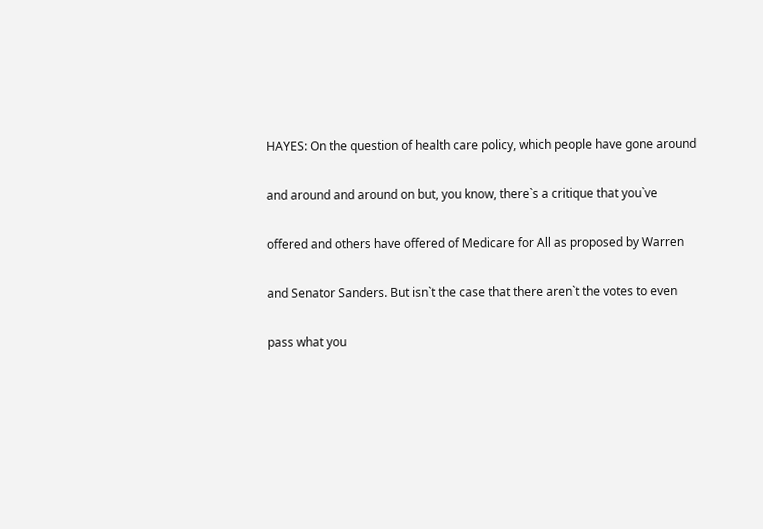HAYES: On the question of health care policy, which people have gone around

and around and around on but, you know, there`s a critique that you`ve

offered and others have offered of Medicare for All as proposed by Warren

and Senator Sanders. But isn`t the case that there aren`t the votes to even

pass what you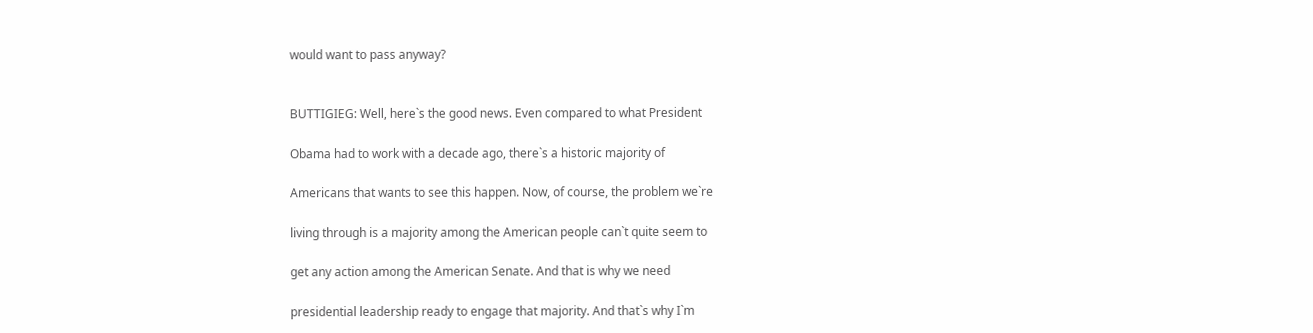would want to pass anyway?


BUTTIGIEG: Well, here`s the good news. Even compared to what President

Obama had to work with a decade ago, there`s a historic majority of

Americans that wants to see this happen. Now, of course, the problem we`re

living through is a majority among the American people can`t quite seem to

get any action among the American Senate. And that is why we need

presidential leadership ready to engage that majority. And that`s why I`m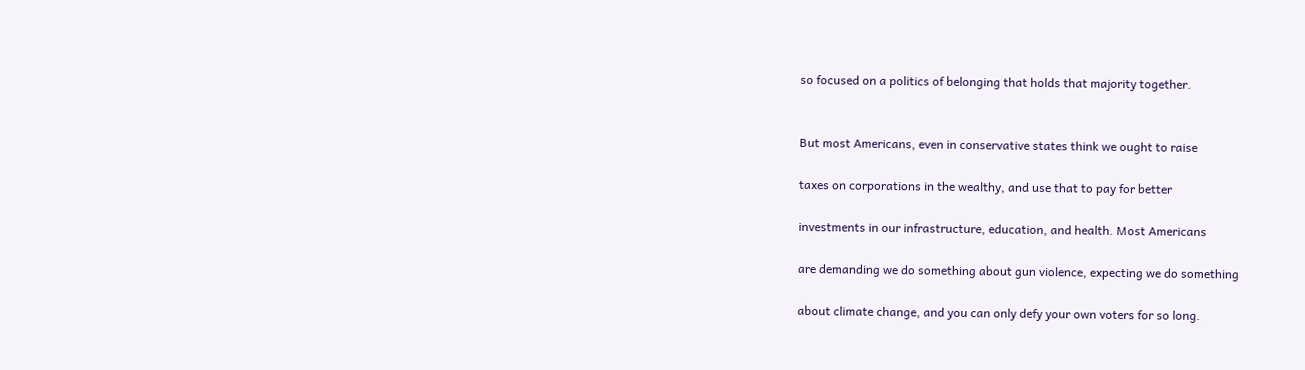so focused on a politics of belonging that holds that majority together.


But most Americans, even in conservative states think we ought to raise

taxes on corporations in the wealthy, and use that to pay for better

investments in our infrastructure, education, and health. Most Americans

are demanding we do something about gun violence, expecting we do something

about climate change, and you can only defy your own voters for so long.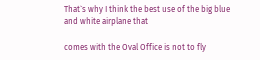That`s why I think the best use of the big blue and white airplane that

comes with the Oval Office is not to fly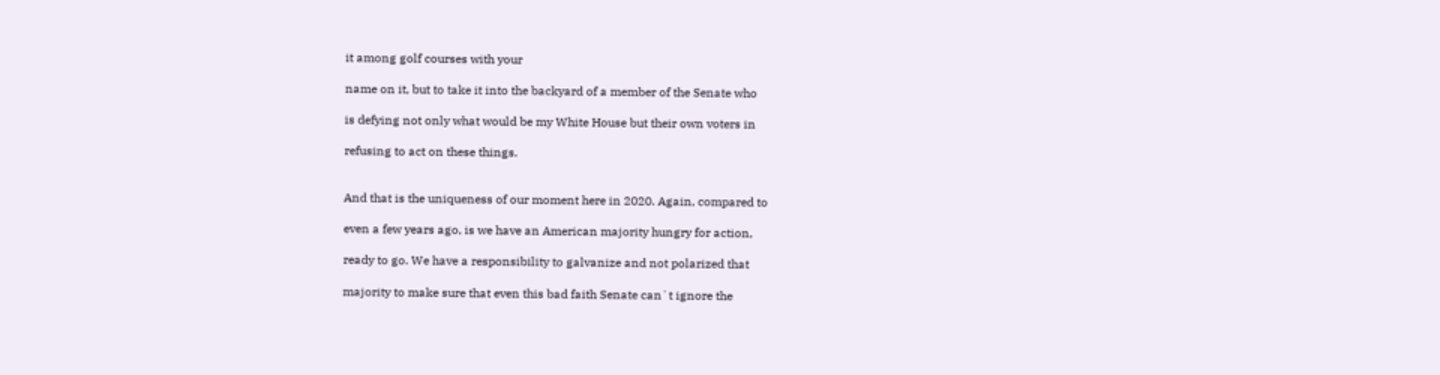it among golf courses with your

name on it, but to take it into the backyard of a member of the Senate who

is defying not only what would be my White House but their own voters in

refusing to act on these things.


And that is the uniqueness of our moment here in 2020. Again, compared to

even a few years ago, is we have an American majority hungry for action,

ready to go. We have a responsibility to galvanize and not polarized that

majority to make sure that even this bad faith Senate can`t ignore the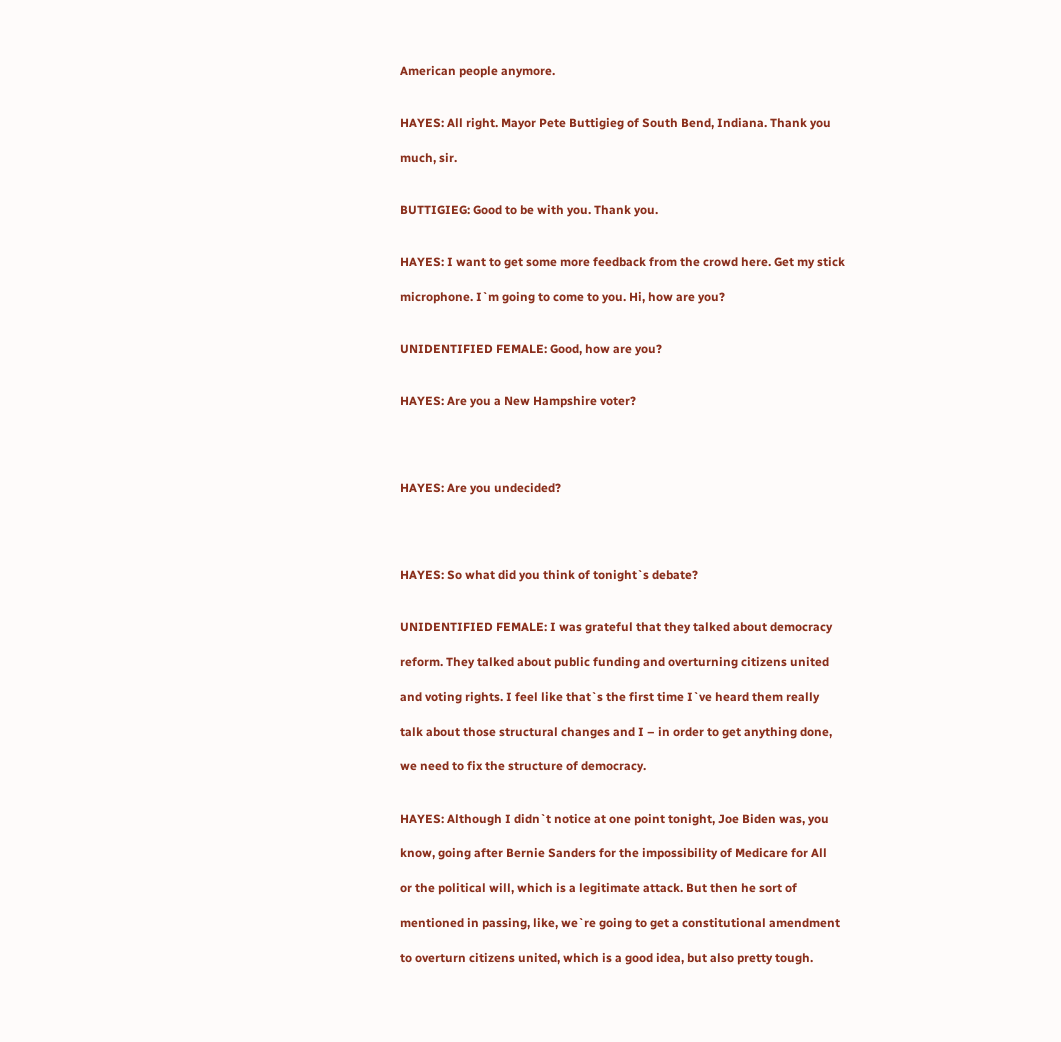American people anymore.


HAYES: All right. Mayor Pete Buttigieg of South Bend, Indiana. Thank you

much, sir.


BUTTIGIEG: Good to be with you. Thank you.


HAYES: I want to get some more feedback from the crowd here. Get my stick

microphone. I`m going to come to you. Hi, how are you?


UNIDENTIFIED FEMALE: Good, how are you?


HAYES: Are you a New Hampshire voter?




HAYES: Are you undecided?




HAYES: So what did you think of tonight`s debate?


UNIDENTIFIED FEMALE: I was grateful that they talked about democracy

reform. They talked about public funding and overturning citizens united

and voting rights. I feel like that`s the first time I`ve heard them really

talk about those structural changes and I – in order to get anything done,

we need to fix the structure of democracy.


HAYES: Although I didn`t notice at one point tonight, Joe Biden was, you

know, going after Bernie Sanders for the impossibility of Medicare for All

or the political will, which is a legitimate attack. But then he sort of

mentioned in passing, like, we`re going to get a constitutional amendment

to overturn citizens united, which is a good idea, but also pretty tough.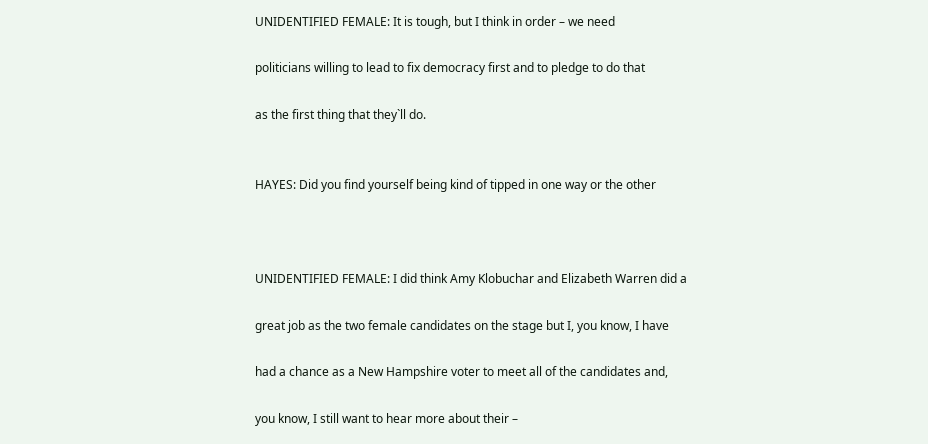UNIDENTIFIED FEMALE: It is tough, but I think in order – we need

politicians willing to lead to fix democracy first and to pledge to do that

as the first thing that they`ll do.


HAYES: Did you find yourself being kind of tipped in one way or the other



UNIDENTIFIED FEMALE: I did think Amy Klobuchar and Elizabeth Warren did a

great job as the two female candidates on the stage but I, you know, I have

had a chance as a New Hampshire voter to meet all of the candidates and,

you know, I still want to hear more about their –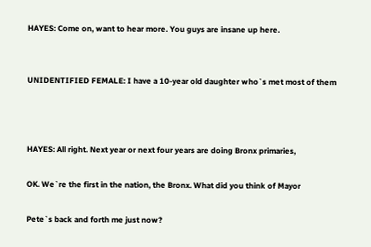HAYES: Come on, want to hear more. You guys are insane up here.


UNIDENTIFIED FEMALE: I have a 10-year old daughter who`s met most of them



HAYES: All right. Next year or next four years are doing Bronx primaries,

OK. We`re the first in the nation, the Bronx. What did you think of Mayor

Pete`s back and forth me just now?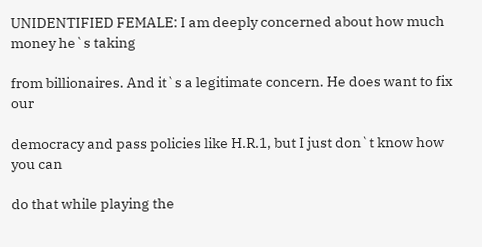UNIDENTIFIED FEMALE: I am deeply concerned about how much money he`s taking

from billionaires. And it`s a legitimate concern. He does want to fix our

democracy and pass policies like H.R.1, but I just don`t know how you can

do that while playing the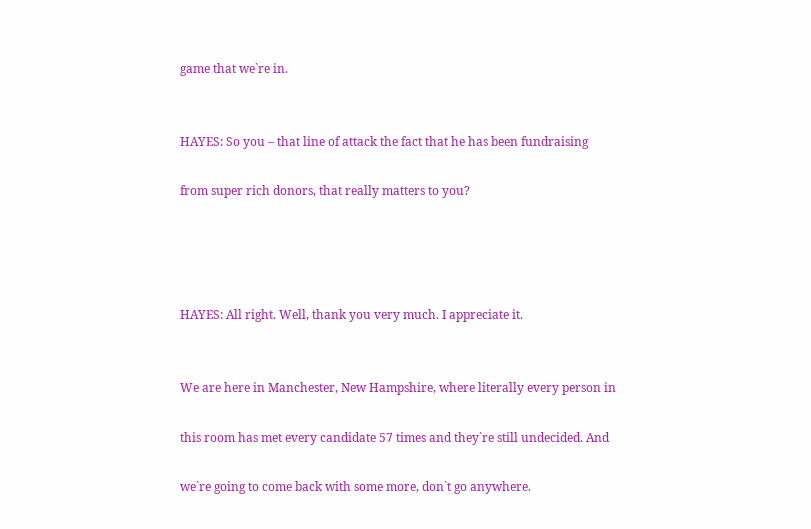game that we`re in.


HAYES: So you – that line of attack the fact that he has been fundraising

from super rich donors, that really matters to you?




HAYES: All right. Well, thank you very much. I appreciate it.


We are here in Manchester, New Hampshire, where literally every person in

this room has met every candidate 57 times and they`re still undecided. And

we`re going to come back with some more, don`t go anywhere.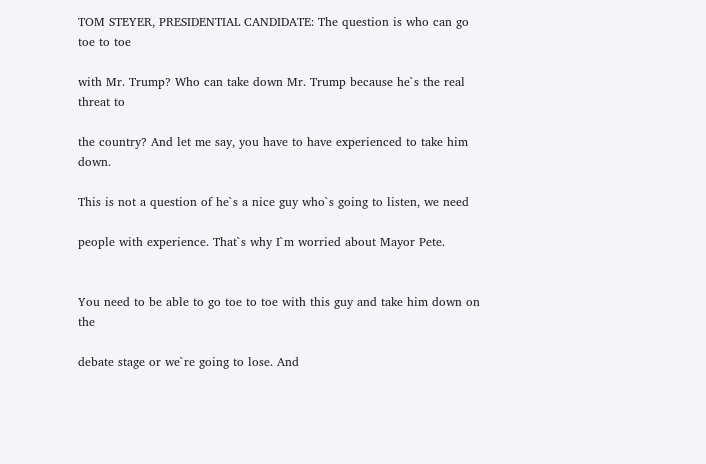TOM STEYER, PRESIDENTIAL CANDIDATE: The question is who can go toe to toe

with Mr. Trump? Who can take down Mr. Trump because he`s the real threat to

the country? And let me say, you have to have experienced to take him down.

This is not a question of he`s a nice guy who`s going to listen, we need

people with experience. That`s why I`m worried about Mayor Pete.


You need to be able to go toe to toe with this guy and take him down on the

debate stage or we`re going to lose. And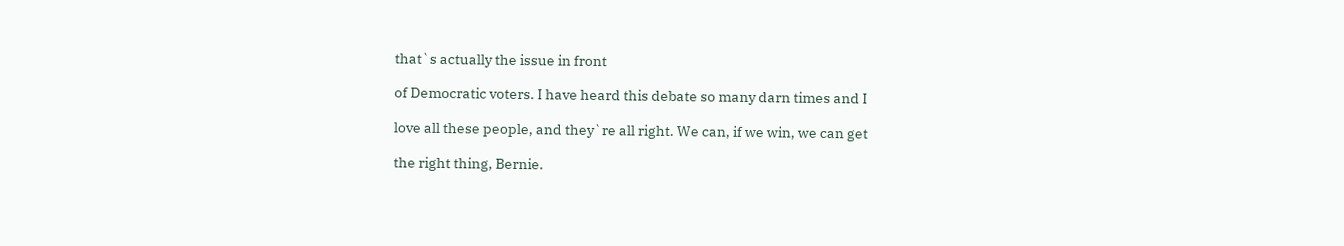that`s actually the issue in front

of Democratic voters. I have heard this debate so many darn times and I

love all these people, and they`re all right. We can, if we win, we can get

the right thing, Bernie.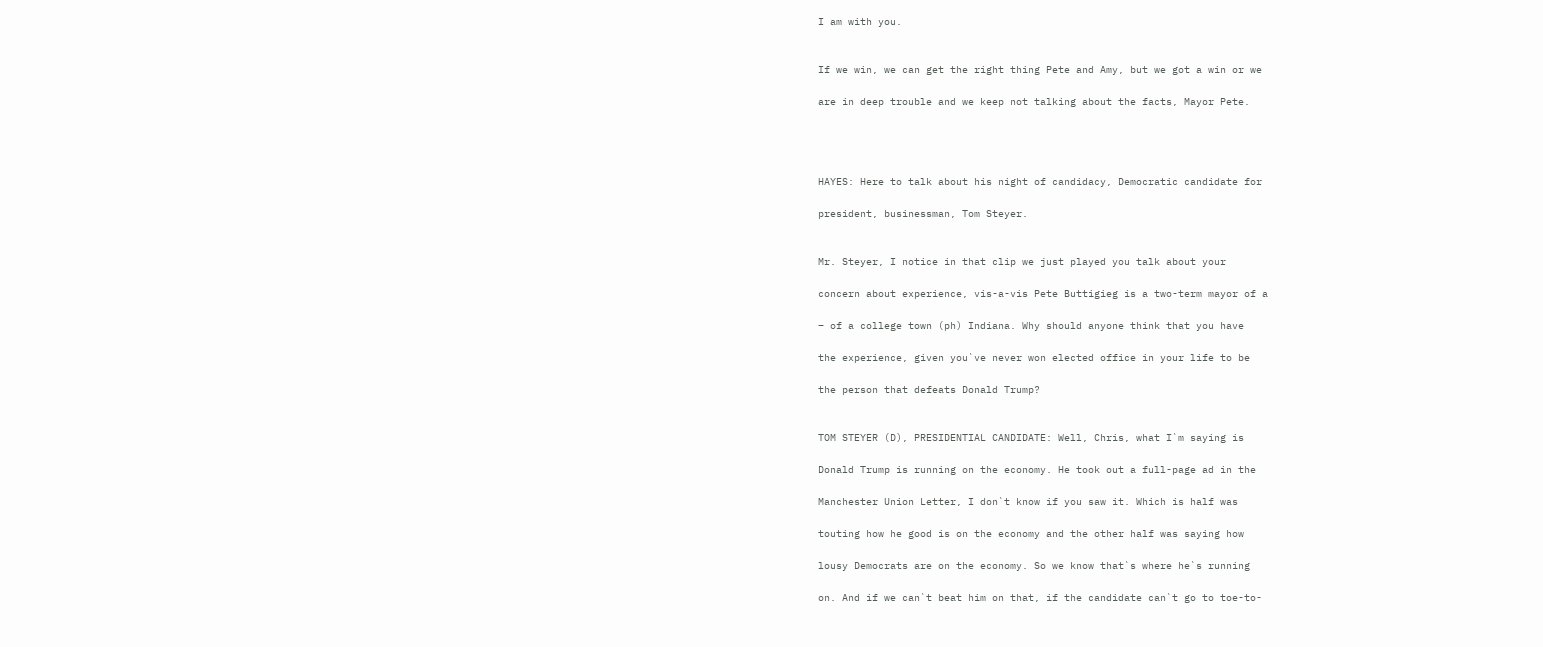I am with you.


If we win, we can get the right thing Pete and Amy, but we got a win or we

are in deep trouble and we keep not talking about the facts, Mayor Pete.




HAYES: Here to talk about his night of candidacy, Democratic candidate for

president, businessman, Tom Steyer.


Mr. Steyer, I notice in that clip we just played you talk about your

concern about experience, vis-a-vis Pete Buttigieg is a two-term mayor of a

– of a college town (ph) Indiana. Why should anyone think that you have

the experience, given you`ve never won elected office in your life to be

the person that defeats Donald Trump?


TOM STEYER (D), PRESIDENTIAL CANDIDATE: Well, Chris, what I`m saying is

Donald Trump is running on the economy. He took out a full-page ad in the

Manchester Union Letter, I don`t know if you saw it. Which is half was

touting how he good is on the economy and the other half was saying how

lousy Democrats are on the economy. So we know that`s where he`s running

on. And if we can`t beat him on that, if the candidate can`t go to toe-to-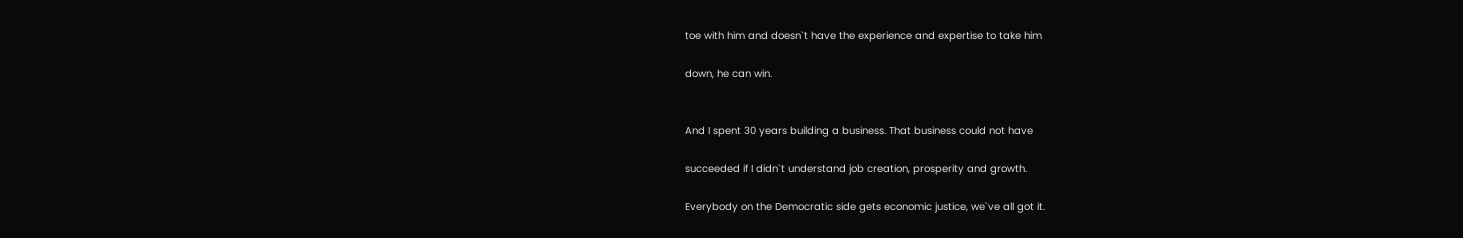toe with him and doesn`t have the experience and expertise to take him

down, he can win.


And I spent 30 years building a business. That business could not have

succeeded if I didn`t understand job creation, prosperity and growth.

Everybody on the Democratic side gets economic justice, we`ve all got it.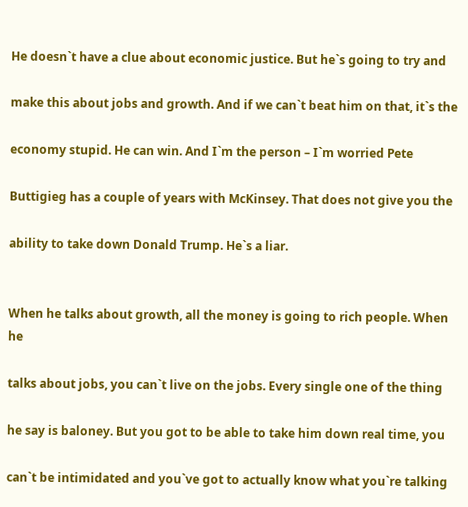He doesn`t have a clue about economic justice. But he`s going to try and

make this about jobs and growth. And if we can`t beat him on that, it`s the

economy stupid. He can win. And I`m the person – I`m worried Pete

Buttigieg has a couple of years with McKinsey. That does not give you the

ability to take down Donald Trump. He`s a liar.


When he talks about growth, all the money is going to rich people. When he

talks about jobs, you can`t live on the jobs. Every single one of the thing

he say is baloney. But you got to be able to take him down real time, you

can`t be intimidated and you`ve got to actually know what you`re talking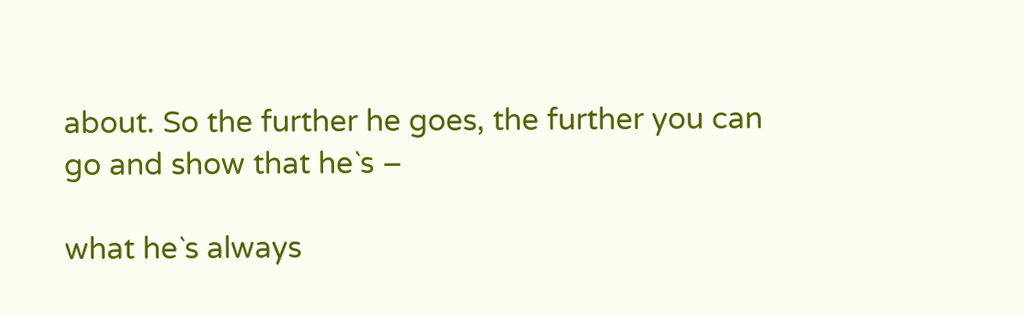about. So the further he goes, the further you can go and show that he`s –

what he`s always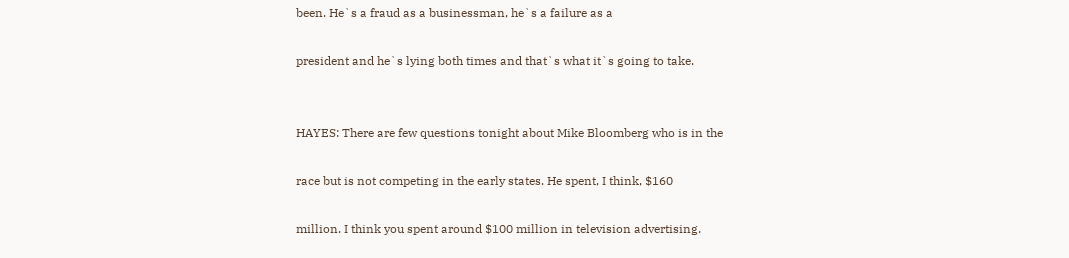been. He`s a fraud as a businessman, he`s a failure as a

president and he`s lying both times and that`s what it`s going to take.


HAYES: There are few questions tonight about Mike Bloomberg who is in the

race but is not competing in the early states. He spent, I think, $160

million. I think you spent around $100 million in television advertising.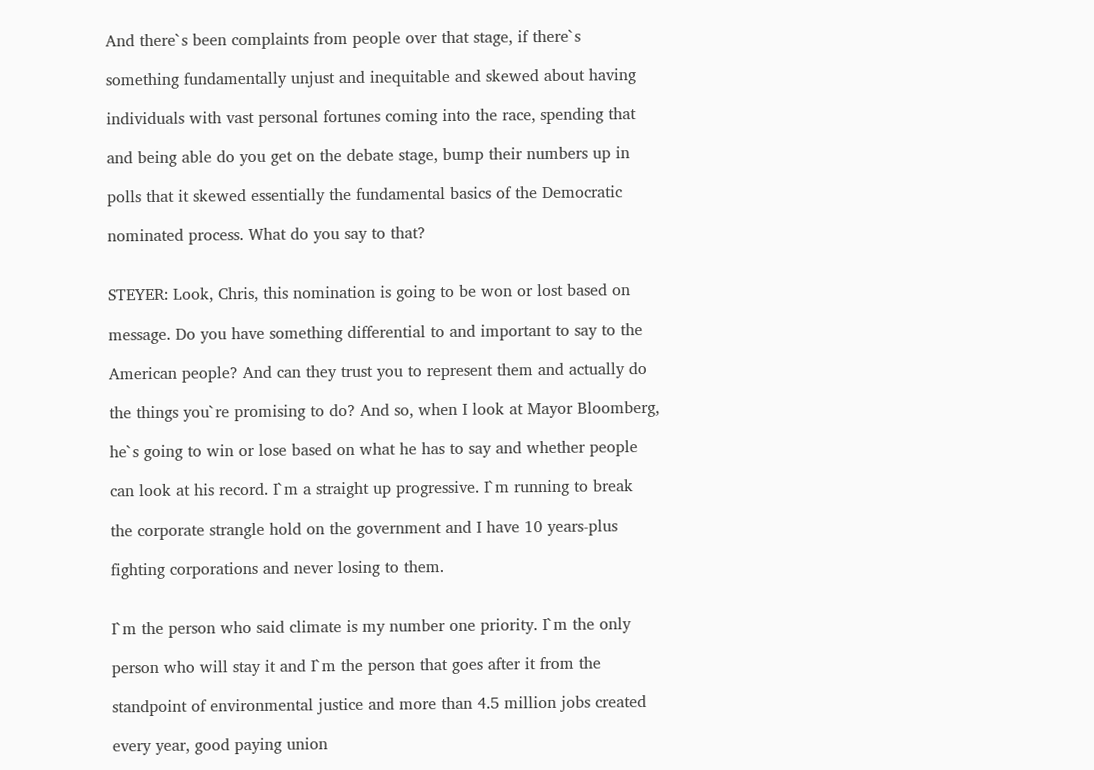And there`s been complaints from people over that stage, if there`s

something fundamentally unjust and inequitable and skewed about having

individuals with vast personal fortunes coming into the race, spending that

and being able do you get on the debate stage, bump their numbers up in

polls that it skewed essentially the fundamental basics of the Democratic

nominated process. What do you say to that?


STEYER: Look, Chris, this nomination is going to be won or lost based on

message. Do you have something differential to and important to say to the

American people? And can they trust you to represent them and actually do

the things you`re promising to do? And so, when I look at Mayor Bloomberg,

he`s going to win or lose based on what he has to say and whether people

can look at his record. I`m a straight up progressive. I`m running to break

the corporate strangle hold on the government and I have 10 years-plus

fighting corporations and never losing to them.


I`m the person who said climate is my number one priority. I`m the only

person who will stay it and I`m the person that goes after it from the

standpoint of environmental justice and more than 4.5 million jobs created

every year, good paying union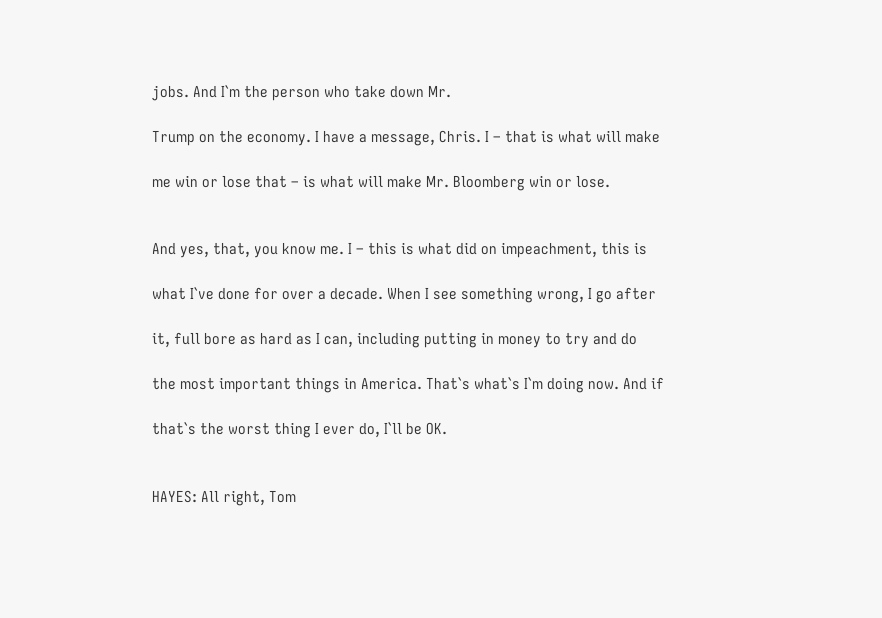jobs. And I`m the person who take down Mr.

Trump on the economy. I have a message, Chris. I – that is what will make

me win or lose that – is what will make Mr. Bloomberg win or lose.


And yes, that, you know me. I – this is what did on impeachment, this is

what I`ve done for over a decade. When I see something wrong, I go after

it, full bore as hard as I can, including putting in money to try and do

the most important things in America. That`s what`s I`m doing now. And if

that`s the worst thing I ever do, I`ll be OK.


HAYES: All right, Tom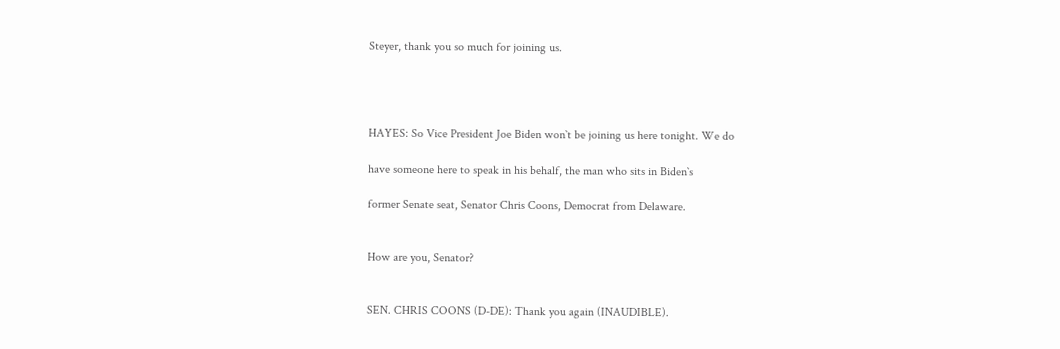Steyer, thank you so much for joining us.




HAYES: So Vice President Joe Biden won`t be joining us here tonight. We do

have someone here to speak in his behalf, the man who sits in Biden`s

former Senate seat, Senator Chris Coons, Democrat from Delaware.


How are you, Senator?


SEN. CHRIS COONS (D-DE): Thank you again (INAUDIBLE).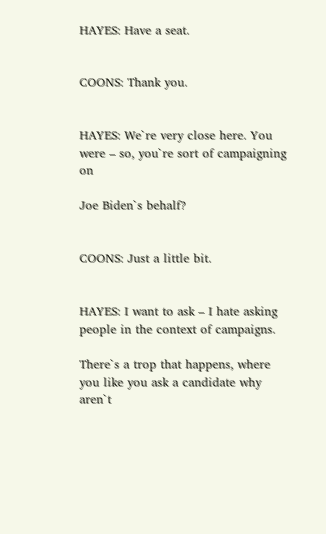HAYES: Have a seat.


COONS: Thank you.


HAYES: We`re very close here. You were – so, you`re sort of campaigning on

Joe Biden`s behalf?


COONS: Just a little bit.


HAYES: I want to ask – I hate asking people in the context of campaigns.

There`s a trop that happens, where you like you ask a candidate why aren`t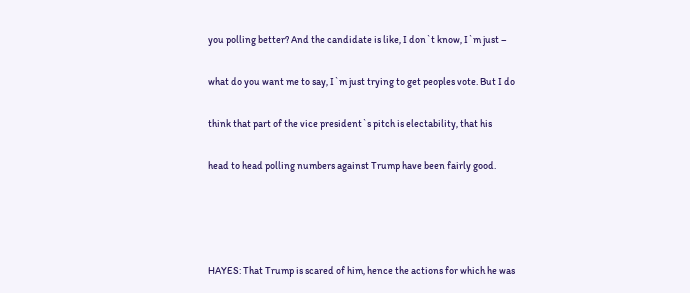you polling better? And the candidate is like, I don`t know, I`m just –

what do you want me to say, I`m just trying to get peoples vote. But I do

think that part of the vice president`s pitch is electability, that his

head to head polling numbers against Trump have been fairly good.




HAYES: That Trump is scared of him, hence the actions for which he was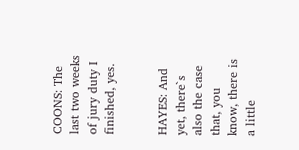COONS: The last two weeks of jury duty I finished, yes.


HAYES: And yet, there`s also the case that, you know, there is a little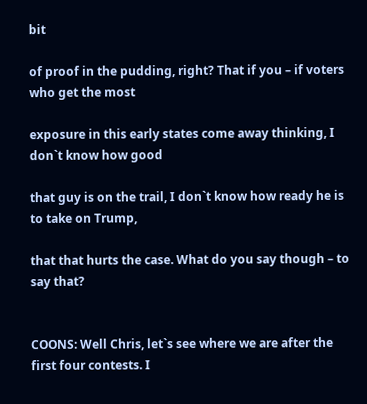bit

of proof in the pudding, right? That if you – if voters who get the most

exposure in this early states come away thinking, I don`t know how good

that guy is on the trail, I don`t know how ready he is to take on Trump,

that that hurts the case. What do you say though – to say that?


COONS: Well Chris, let`s see where we are after the first four contests. I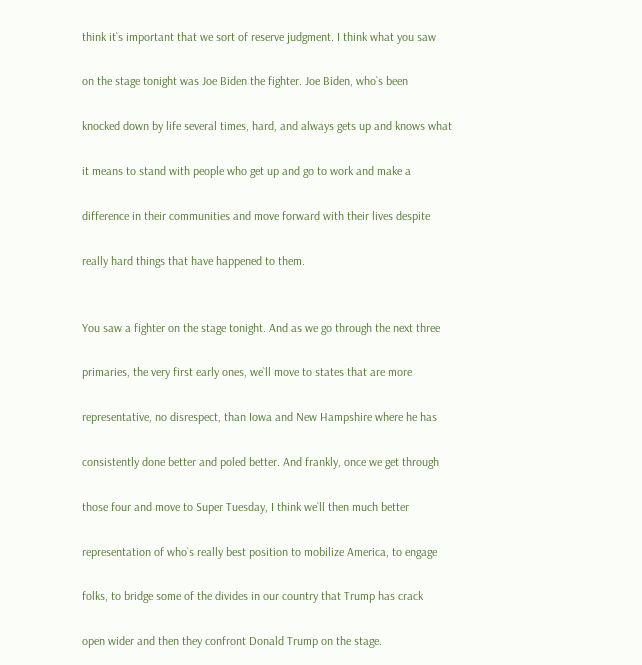think it`s important that we sort of reserve judgment. I think what you saw

on the stage tonight was Joe Biden the fighter. Joe Biden, who`s been

knocked down by life several times, hard, and always gets up and knows what

it means to stand with people who get up and go to work and make a

difference in their communities and move forward with their lives despite

really hard things that have happened to them.


You saw a fighter on the stage tonight. And as we go through the next three

primaries, the very first early ones, we`ll move to states that are more

representative, no disrespect, than Iowa and New Hampshire where he has

consistently done better and poled better. And frankly, once we get through

those four and move to Super Tuesday, I think we`ll then much better

representation of who`s really best position to mobilize America, to engage

folks, to bridge some of the divides in our country that Trump has crack

open wider and then they confront Donald Trump on the stage.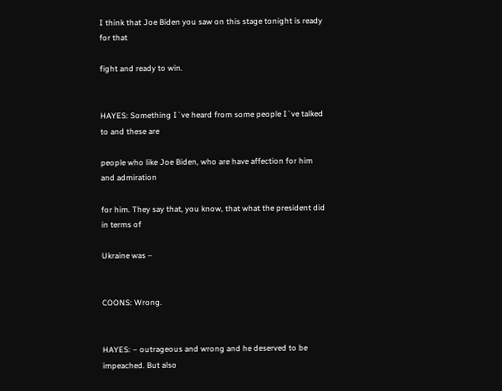I think that Joe Biden you saw on this stage tonight is ready for that

fight and ready to win.


HAYES: Something I`ve heard from some people I`ve talked to and these are

people who like Joe Biden, who are have affection for him and admiration

for him. They say that, you know, that what the president did in terms of

Ukraine was –


COONS: Wrong.


HAYES: – outrageous and wrong and he deserved to be impeached. But also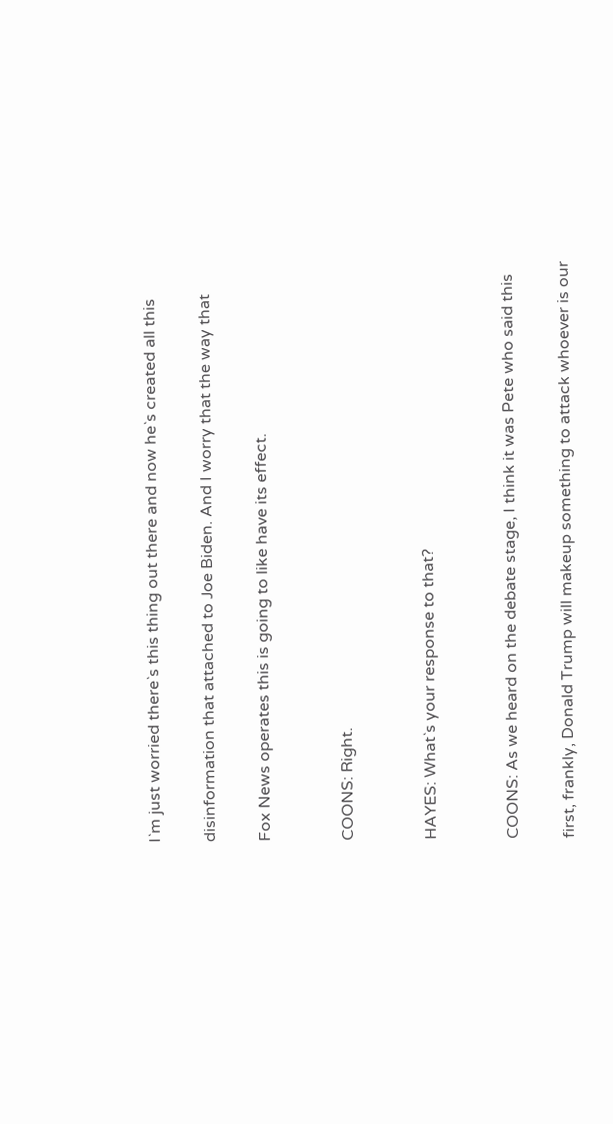I`m just worried there`s this thing out there and now he`s created all this

disinformation that attached to Joe Biden. And I worry that the way that

Fox News operates this is going to like have its effect.


COONS: Right.


HAYES: What`s your response to that?


COONS: As we heard on the debate stage, I think it was Pete who said this

first, frankly, Donald Trump will makeup something to attack whoever is our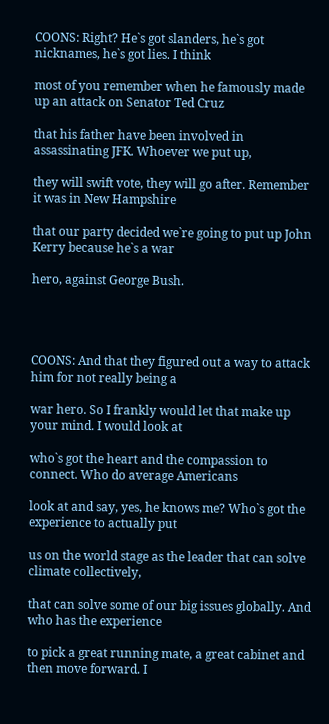COONS: Right? He`s got slanders, he`s got nicknames, he`s got lies. I think

most of you remember when he famously made up an attack on Senator Ted Cruz

that his father have been involved in assassinating JFK. Whoever we put up,

they will swift vote, they will go after. Remember it was in New Hampshire

that our party decided we`re going to put up John Kerry because he`s a war

hero, against George Bush.




COONS: And that they figured out a way to attack him for not really being a

war hero. So I frankly would let that make up your mind. I would look at

who`s got the heart and the compassion to connect. Who do average Americans

look at and say, yes, he knows me? Who`s got the experience to actually put

us on the world stage as the leader that can solve climate collectively,

that can solve some of our big issues globally. And who has the experience

to pick a great running mate, a great cabinet and then move forward. I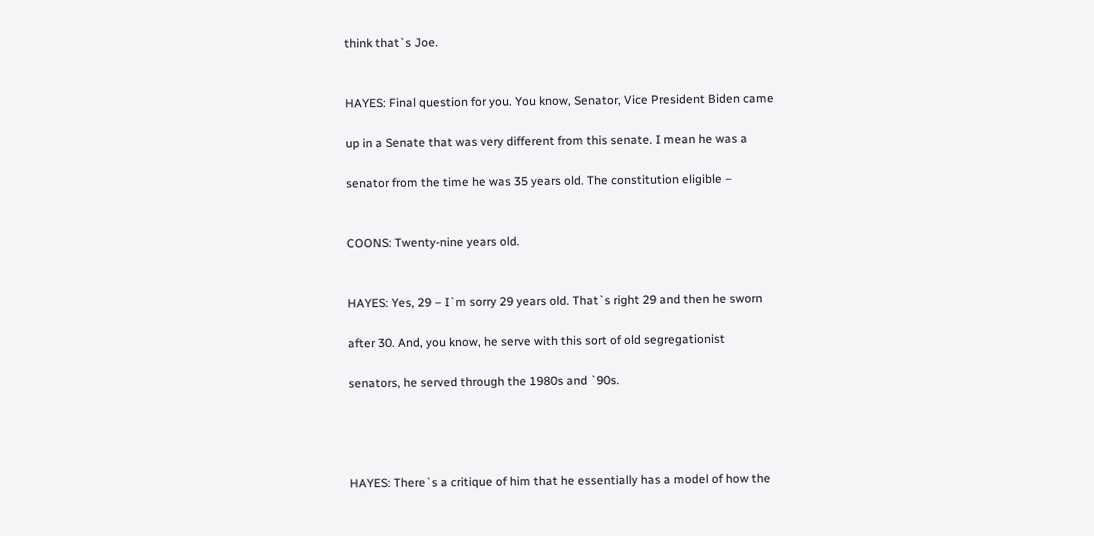think that`s Joe.


HAYES: Final question for you. You know, Senator, Vice President Biden came

up in a Senate that was very different from this senate. I mean he was a

senator from the time he was 35 years old. The constitution eligible –


COONS: Twenty-nine years old.


HAYES: Yes, 29 – I`m sorry 29 years old. That`s right 29 and then he sworn

after 30. And, you know, he serve with this sort of old segregationist

senators, he served through the 1980s and `90s.




HAYES: There`s a critique of him that he essentially has a model of how the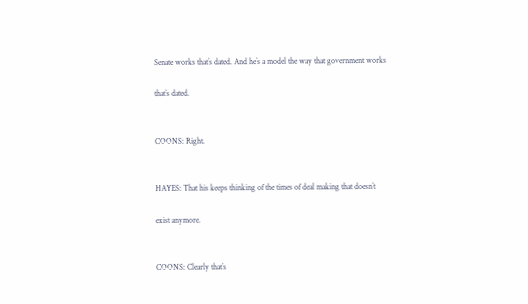Senate works that`s dated. And he`s a model the way that government works

that`s dated.


COONS: Right.


HAYES: That his keeps thinking of the times of deal making that doesn`t

exist anymore.


COONS: Clearly that`s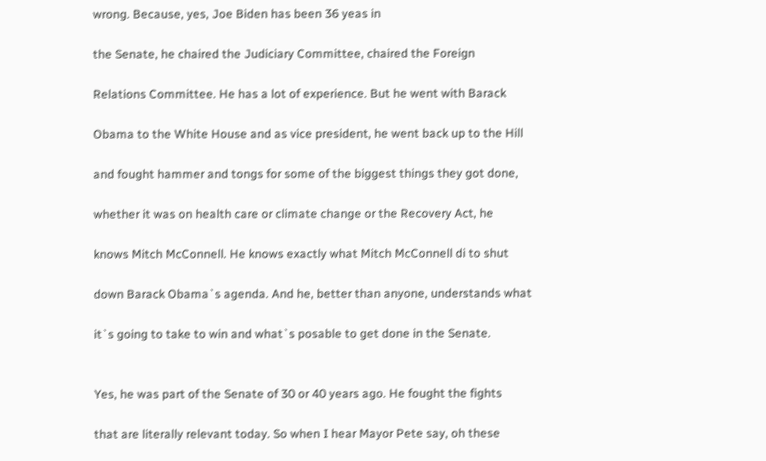wrong. Because, yes, Joe Biden has been 36 yeas in

the Senate, he chaired the Judiciary Committee, chaired the Foreign

Relations Committee. He has a lot of experience. But he went with Barack

Obama to the White House and as vice president, he went back up to the Hill

and fought hammer and tongs for some of the biggest things they got done,

whether it was on health care or climate change or the Recovery Act, he

knows Mitch McConnell. He knows exactly what Mitch McConnell di to shut

down Barack Obama`s agenda. And he, better than anyone, understands what

it`s going to take to win and what`s posable to get done in the Senate.


Yes, he was part of the Senate of 30 or 40 years ago. He fought the fights

that are literally relevant today. So when I hear Mayor Pete say, oh these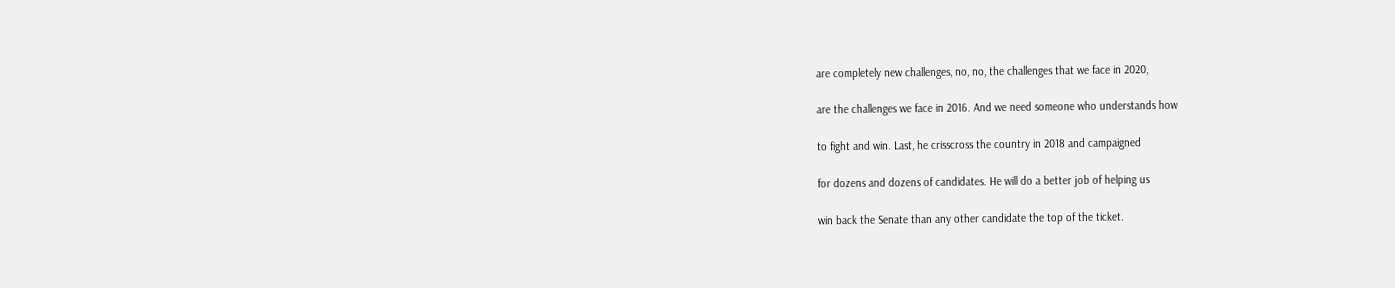are completely new challenges, no, no, the challenges that we face in 2020,

are the challenges we face in 2016. And we need someone who understands how

to fight and win. Last, he crisscross the country in 2018 and campaigned

for dozens and dozens of candidates. He will do a better job of helping us

win back the Senate than any other candidate the top of the ticket.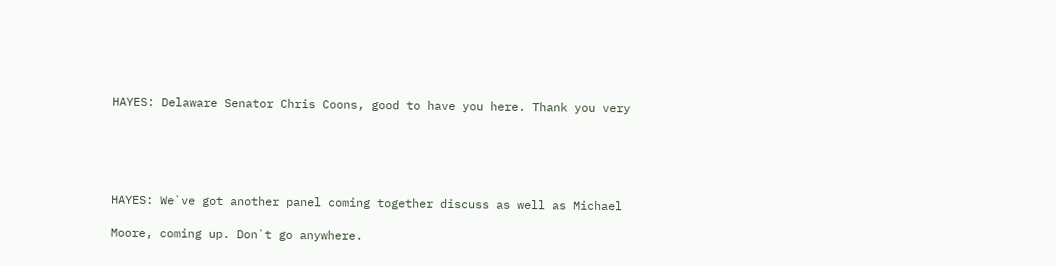HAYES: Delaware Senator Chris Coons, good to have you here. Thank you very





HAYES: We`ve got another panel coming together discuss as well as Michael

Moore, coming up. Don`t go anywhere.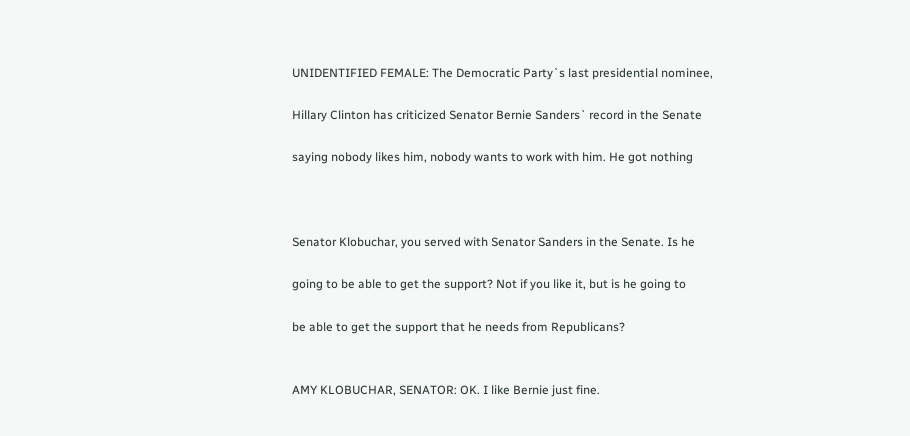UNIDENTIFIED FEMALE: The Democratic Party`s last presidential nominee,

Hillary Clinton has criticized Senator Bernie Sanders` record in the Senate

saying nobody likes him, nobody wants to work with him. He got nothing



Senator Klobuchar, you served with Senator Sanders in the Senate. Is he

going to be able to get the support? Not if you like it, but is he going to

be able to get the support that he needs from Republicans?


AMY KLOBUCHAR, SENATOR: OK. I like Bernie just fine.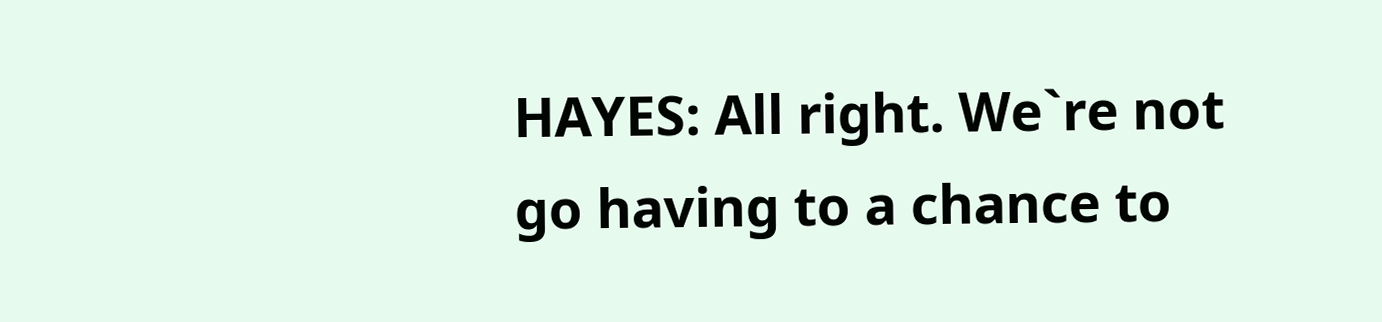HAYES: All right. We`re not go having to a chance to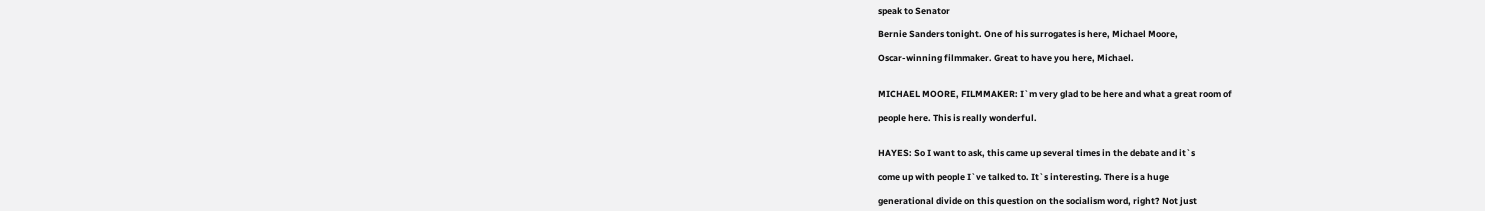speak to Senator

Bernie Sanders tonight. One of his surrogates is here, Michael Moore,

Oscar-winning filmmaker. Great to have you here, Michael.


MICHAEL MOORE, FILMMAKER: I`m very glad to be here and what a great room of

people here. This is really wonderful.


HAYES: So I want to ask, this came up several times in the debate and it`s

come up with people I`ve talked to. It`s interesting. There is a huge

generational divide on this question on the socialism word, right? Not just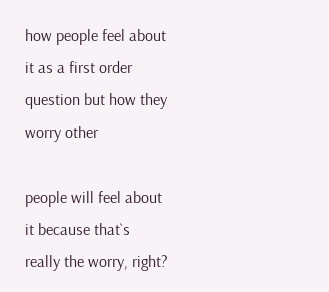how people feel about it as a first order question but how they worry other

people will feel about it because that`s really the worry, right?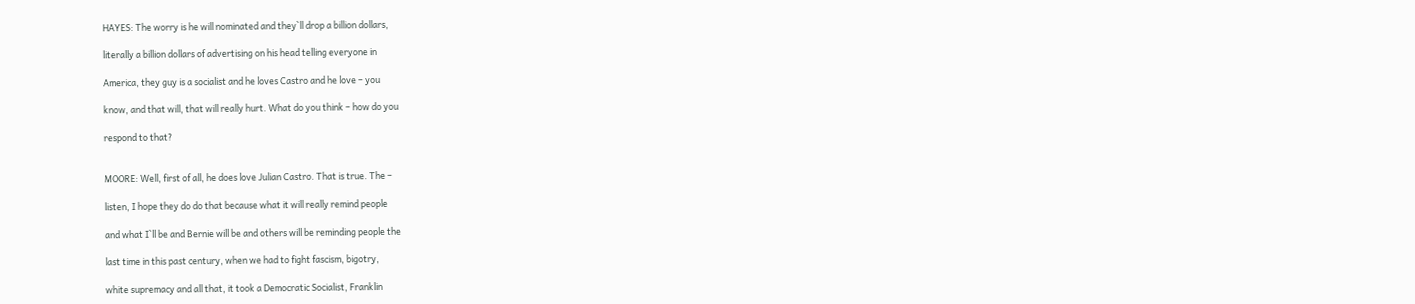HAYES: The worry is he will nominated and they`ll drop a billion dollars,

literally a billion dollars of advertising on his head telling everyone in

America, they guy is a socialist and he loves Castro and he love – you

know, and that will, that will really hurt. What do you think – how do you

respond to that?


MOORE: Well, first of all, he does love Julian Castro. That is true. The –

listen, I hope they do do that because what it will really remind people

and what I`ll be and Bernie will be and others will be reminding people the

last time in this past century, when we had to fight fascism, bigotry,

white supremacy and all that, it took a Democratic Socialist, Franklin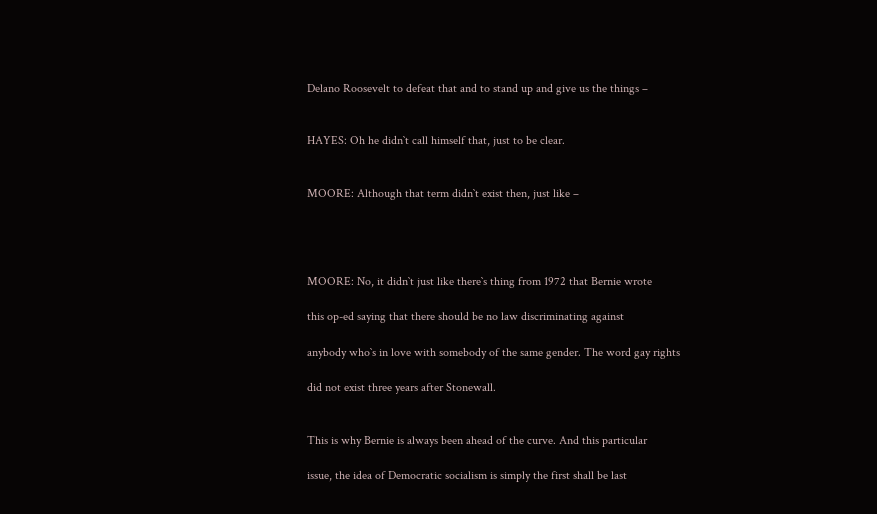Delano Roosevelt to defeat that and to stand up and give us the things –


HAYES: Oh he didn`t call himself that, just to be clear.


MOORE: Although that term didn`t exist then, just like –




MOORE: No, it didn`t just like there`s thing from 1972 that Bernie wrote

this op-ed saying that there should be no law discriminating against

anybody who`s in love with somebody of the same gender. The word gay rights

did not exist three years after Stonewall.


This is why Bernie is always been ahead of the curve. And this particular

issue, the idea of Democratic socialism is simply the first shall be last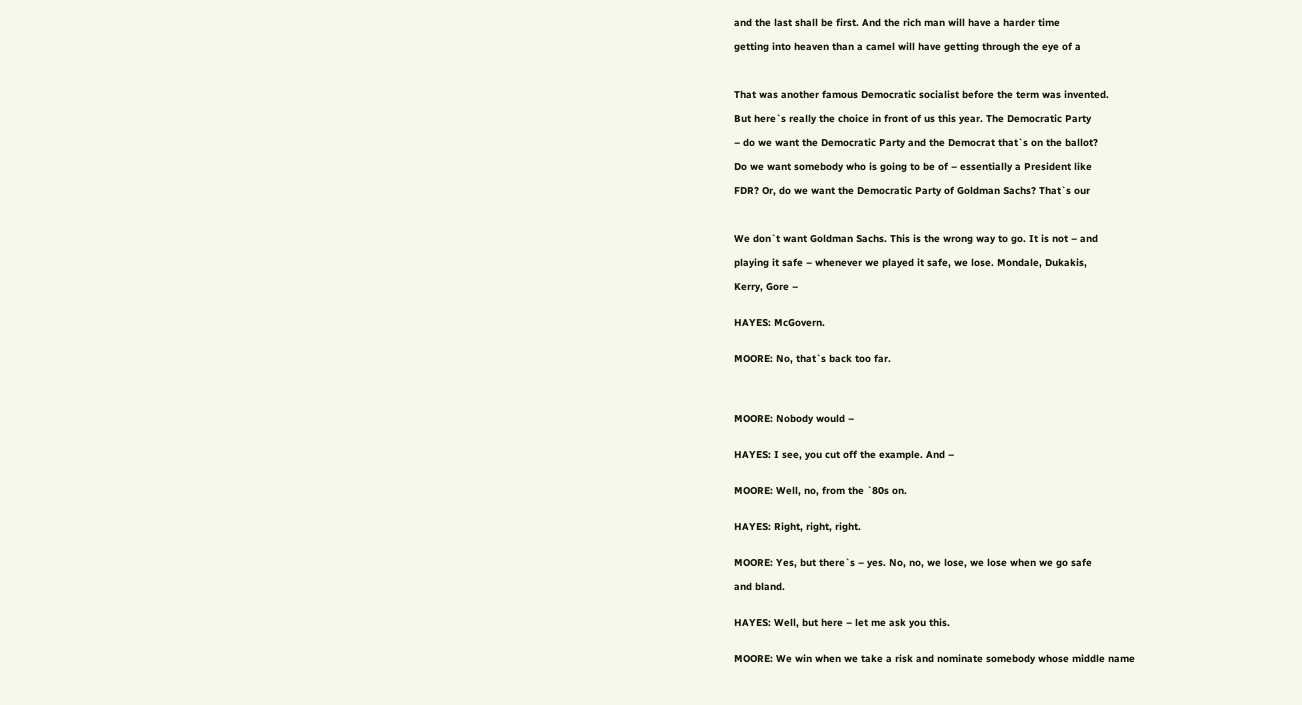and the last shall be first. And the rich man will have a harder time

getting into heaven than a camel will have getting through the eye of a



That was another famous Democratic socialist before the term was invented.

But here`s really the choice in front of us this year. The Democratic Party

– do we want the Democratic Party and the Democrat that`s on the ballot?

Do we want somebody who is going to be of – essentially a President like

FDR? Or, do we want the Democratic Party of Goldman Sachs? That`s our



We don`t want Goldman Sachs. This is the wrong way to go. It is not – and

playing it safe – whenever we played it safe, we lose. Mondale, Dukakis,

Kerry, Gore –


HAYES: McGovern.


MOORE: No, that`s back too far.




MOORE: Nobody would –


HAYES: I see, you cut off the example. And –


MOORE: Well, no, from the `80s on.


HAYES: Right, right, right.


MOORE: Yes, but there`s – yes. No, no, we lose, we lose when we go safe

and bland.


HAYES: Well, but here – let me ask you this.


MOORE: We win when we take a risk and nominate somebody whose middle name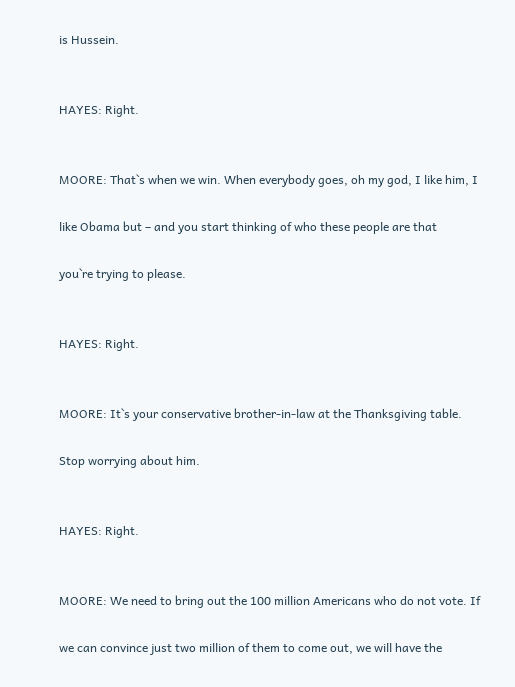is Hussein.


HAYES: Right.


MOORE: That`s when we win. When everybody goes, oh my god, I like him, I

like Obama but – and you start thinking of who these people are that

you`re trying to please.


HAYES: Right.


MOORE: It`s your conservative brother-in-law at the Thanksgiving table.

Stop worrying about him.


HAYES: Right.


MOORE: We need to bring out the 100 million Americans who do not vote. If

we can convince just two million of them to come out, we will have the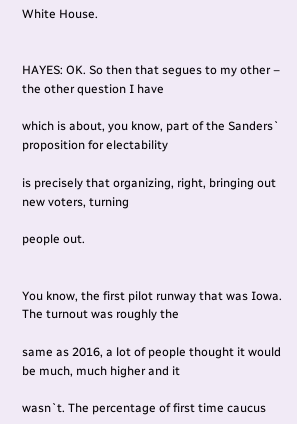White House.


HAYES: OK. So then that segues to my other – the other question I have

which is about, you know, part of the Sanders` proposition for electability

is precisely that organizing, right, bringing out new voters, turning

people out.


You know, the first pilot runway that was Iowa. The turnout was roughly the

same as 2016, a lot of people thought it would be much, much higher and it

wasn`t. The percentage of first time caucus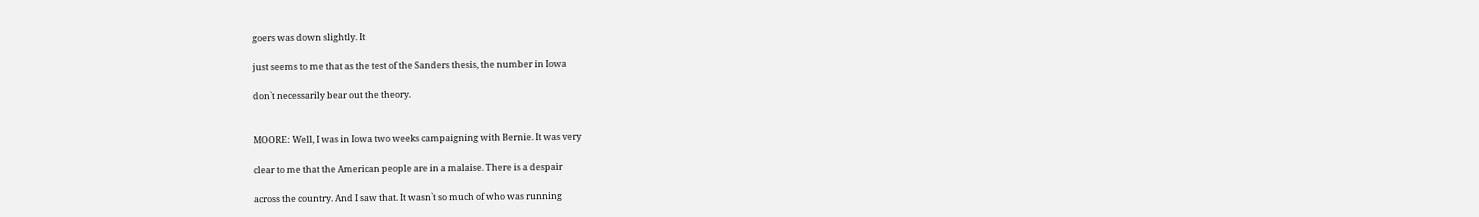goers was down slightly. It

just seems to me that as the test of the Sanders thesis, the number in Iowa

don`t necessarily bear out the theory.


MOORE: Well, I was in Iowa two weeks campaigning with Bernie. It was very

clear to me that the American people are in a malaise. There is a despair

across the country. And I saw that. It wasn`t so much of who was running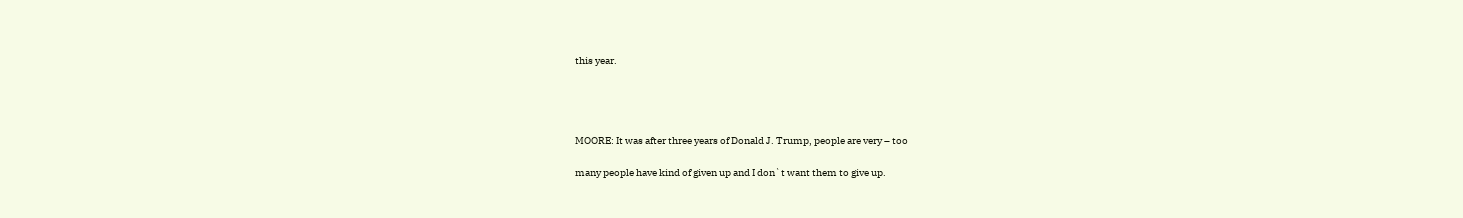this year.




MOORE: It was after three years of Donald J. Trump, people are very – too

many people have kind of given up and I don`t want them to give up.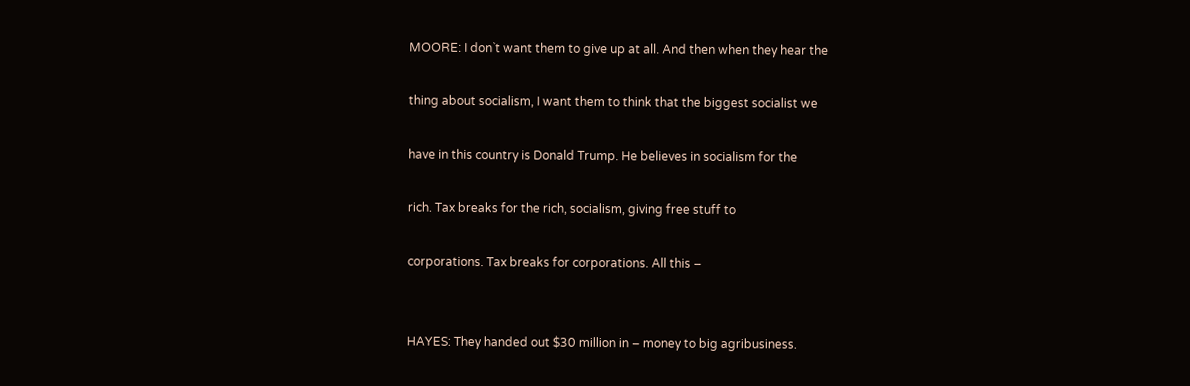MOORE: I don`t want them to give up at all. And then when they hear the

thing about socialism, I want them to think that the biggest socialist we

have in this country is Donald Trump. He believes in socialism for the

rich. Tax breaks for the rich, socialism, giving free stuff to

corporations. Tax breaks for corporations. All this –


HAYES: They handed out $30 million in – money to big agribusiness.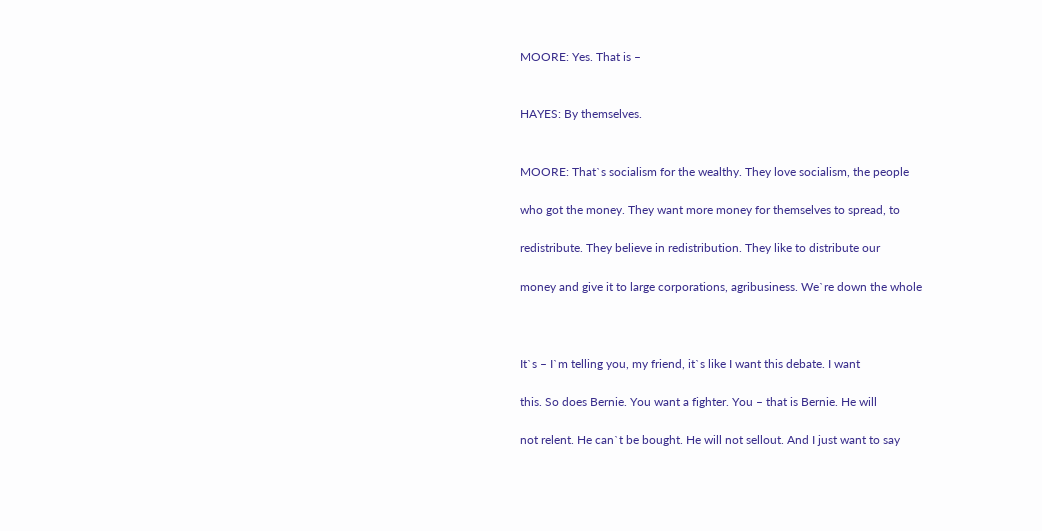MOORE: Yes. That is –


HAYES: By themselves.


MOORE: That`s socialism for the wealthy. They love socialism, the people

who got the money. They want more money for themselves to spread, to

redistribute. They believe in redistribution. They like to distribute our

money and give it to large corporations, agribusiness. We`re down the whole



It`s – I`m telling you, my friend, it`s like I want this debate. I want

this. So does Bernie. You want a fighter. You – that is Bernie. He will

not relent. He can`t be bought. He will not sellout. And I just want to say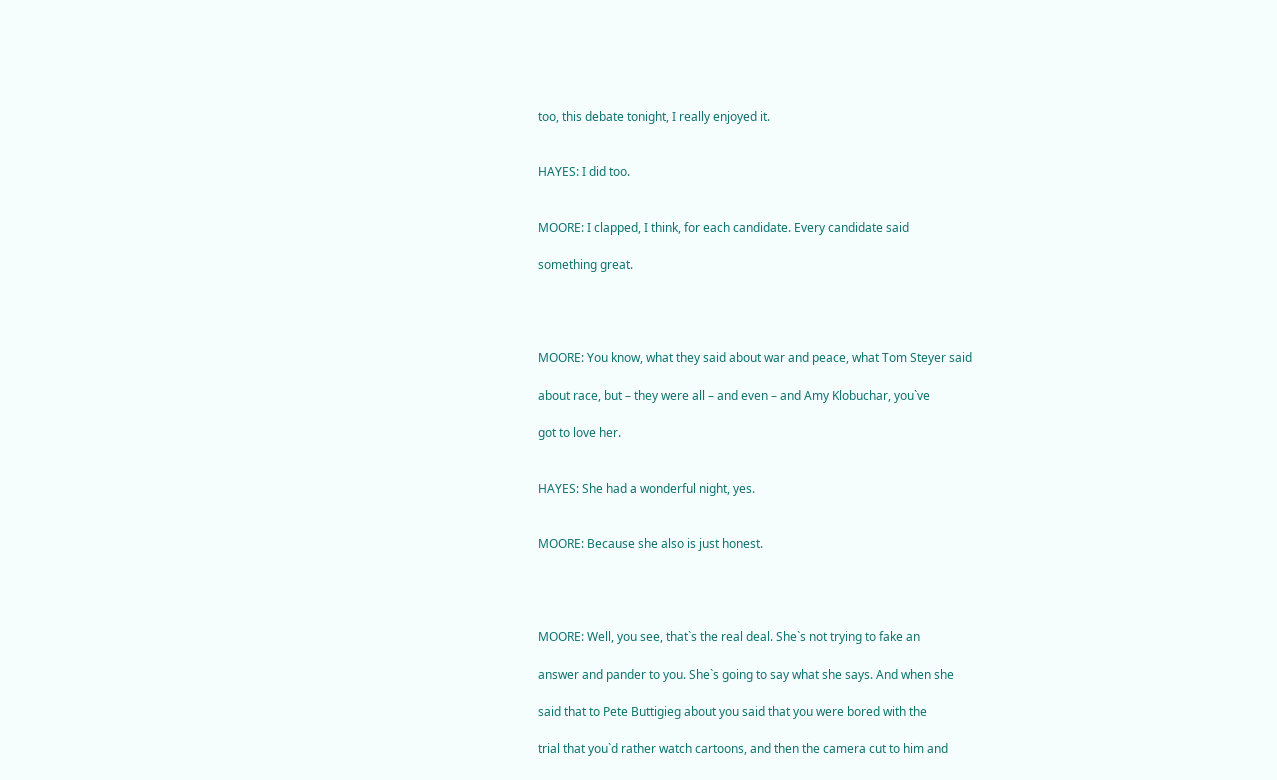too, this debate tonight, I really enjoyed it.


HAYES: I did too.


MOORE: I clapped, I think, for each candidate. Every candidate said

something great.




MOORE: You know, what they said about war and peace, what Tom Steyer said

about race, but – they were all – and even – and Amy Klobuchar, you`ve

got to love her.


HAYES: She had a wonderful night, yes.


MOORE: Because she also is just honest.




MOORE: Well, you see, that`s the real deal. She`s not trying to fake an

answer and pander to you. She`s going to say what she says. And when she

said that to Pete Buttigieg about you said that you were bored with the

trial that you`d rather watch cartoons, and then the camera cut to him and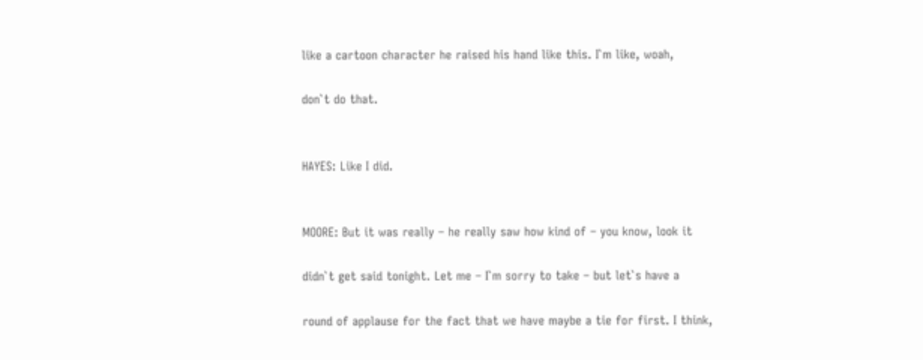like a cartoon character he raised his hand like this. I`m like, woah,

don`t do that.


HAYES: Like I did.


MOORE: But it was really – he really saw how kind of – you know, look it

didn`t get said tonight. Let me – I`m sorry to take – but let`s have a

round of applause for the fact that we have maybe a tie for first. I think,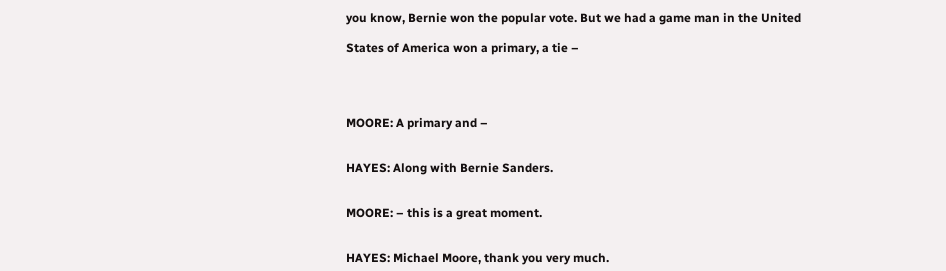you know, Bernie won the popular vote. But we had a game man in the United

States of America won a primary, a tie –




MOORE: A primary and –


HAYES: Along with Bernie Sanders.


MOORE: – this is a great moment.


HAYES: Michael Moore, thank you very much.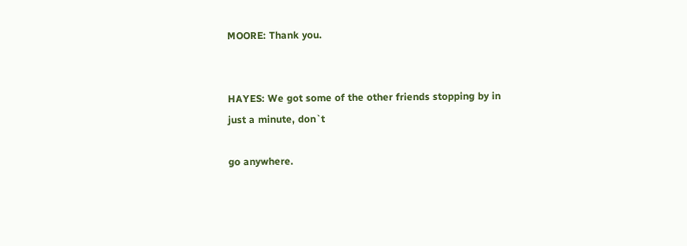MOORE: Thank you.


HAYES: We got some of the other friends stopping by in just a minute, don`t

go anywhere.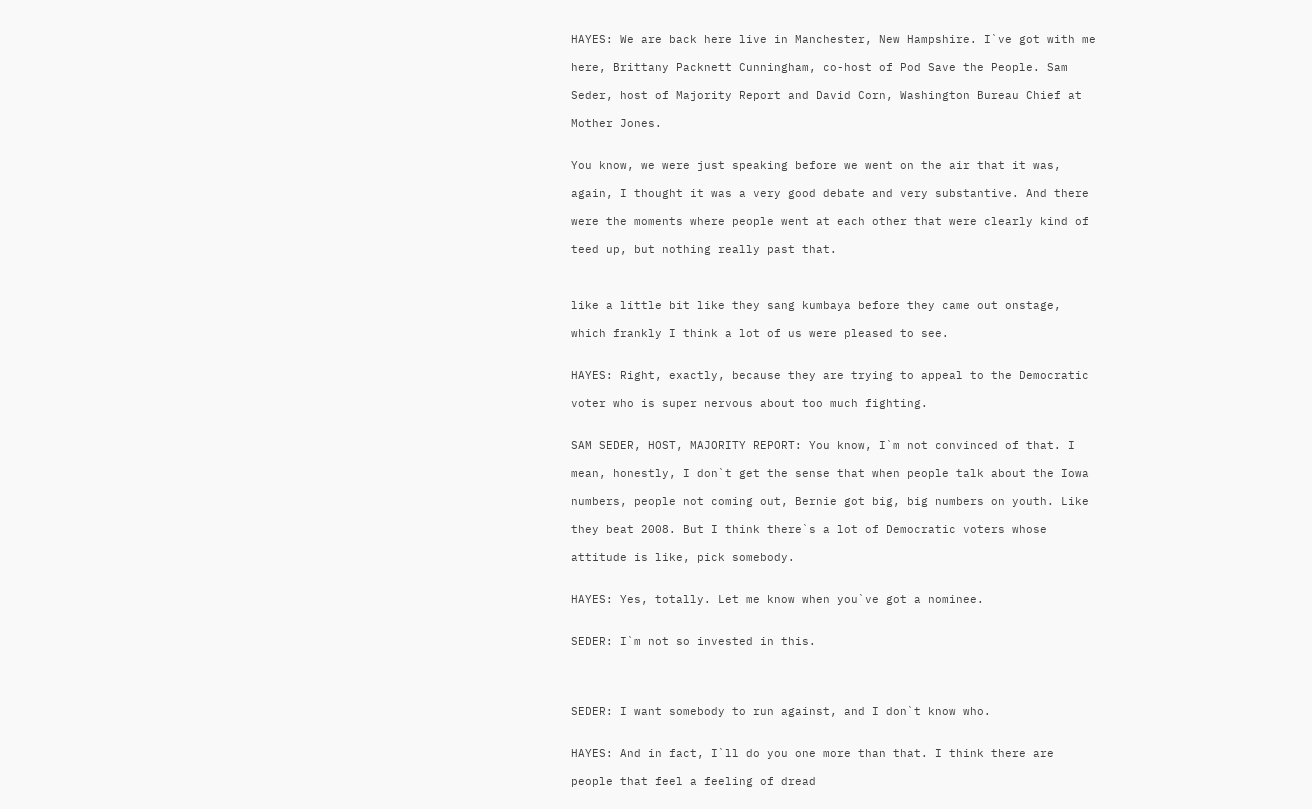HAYES: We are back here live in Manchester, New Hampshire. I`ve got with me

here, Brittany Packnett Cunningham, co-host of Pod Save the People. Sam

Seder, host of Majority Report and David Corn, Washington Bureau Chief at

Mother Jones.


You know, we were just speaking before we went on the air that it was,

again, I thought it was a very good debate and very substantive. And there

were the moments where people went at each other that were clearly kind of

teed up, but nothing really past that.



like a little bit like they sang kumbaya before they came out onstage,

which frankly I think a lot of us were pleased to see.


HAYES: Right, exactly, because they are trying to appeal to the Democratic

voter who is super nervous about too much fighting.


SAM SEDER, HOST, MAJORITY REPORT: You know, I`m not convinced of that. I

mean, honestly, I don`t get the sense that when people talk about the Iowa

numbers, people not coming out, Bernie got big, big numbers on youth. Like

they beat 2008. But I think there`s a lot of Democratic voters whose

attitude is like, pick somebody.


HAYES: Yes, totally. Let me know when you`ve got a nominee.


SEDER: I`m not so invested in this.




SEDER: I want somebody to run against, and I don`t know who.


HAYES: And in fact, I`ll do you one more than that. I think there are

people that feel a feeling of dread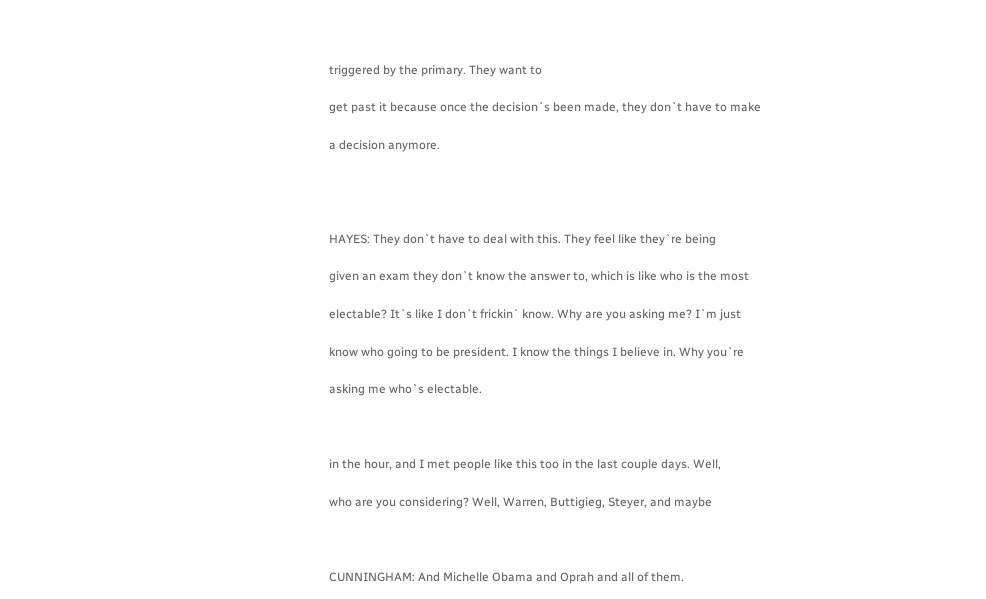triggered by the primary. They want to

get past it because once the decision`s been made, they don`t have to make

a decision anymore.




HAYES: They don`t have to deal with this. They feel like they`re being

given an exam they don`t know the answer to, which is like who is the most

electable? It`s like I don`t frickin` know. Why are you asking me? I`m just

know who going to be president. I know the things I believe in. Why you`re

asking me who`s electable.



in the hour, and I met people like this too in the last couple days. Well,

who are you considering? Well, Warren, Buttigieg, Steyer, and maybe



CUNNINGHAM: And Michelle Obama and Oprah and all of them.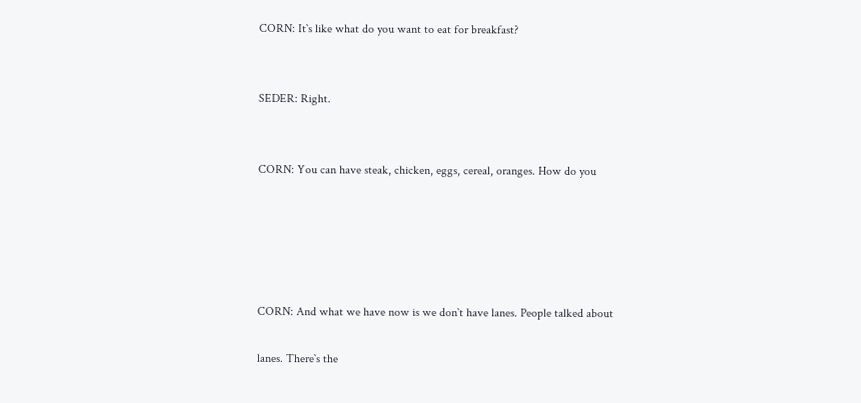CORN: It`s like what do you want to eat for breakfast?


SEDER: Right.


CORN: You can have steak, chicken, eggs, cereal, oranges. How do you





CORN: And what we have now is we don`t have lanes. People talked about

lanes. There`s the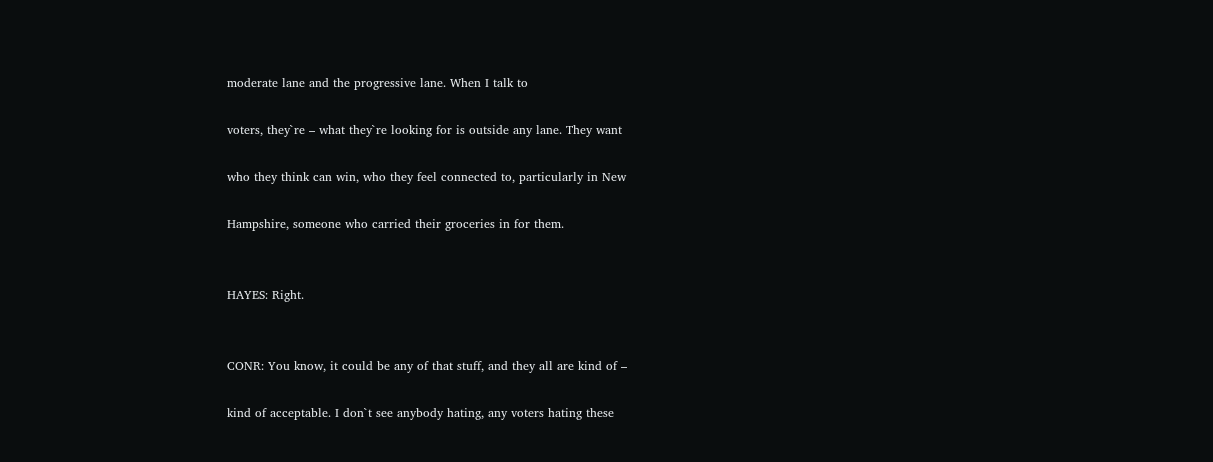moderate lane and the progressive lane. When I talk to

voters, they`re – what they`re looking for is outside any lane. They want

who they think can win, who they feel connected to, particularly in New

Hampshire, someone who carried their groceries in for them.


HAYES: Right.


CONR: You know, it could be any of that stuff, and they all are kind of –

kind of acceptable. I don`t see anybody hating, any voters hating these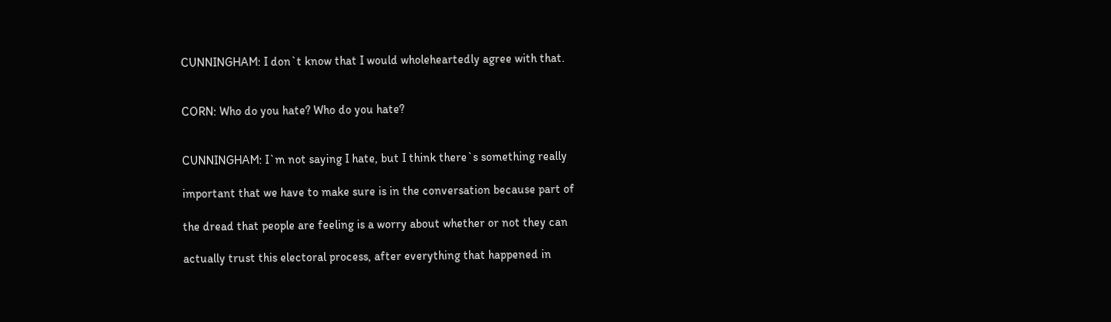CUNNINGHAM: I don`t know that I would wholeheartedly agree with that.


CORN: Who do you hate? Who do you hate?


CUNNINGHAM: I`m not saying I hate, but I think there`s something really

important that we have to make sure is in the conversation because part of

the dread that people are feeling is a worry about whether or not they can

actually trust this electoral process, after everything that happened in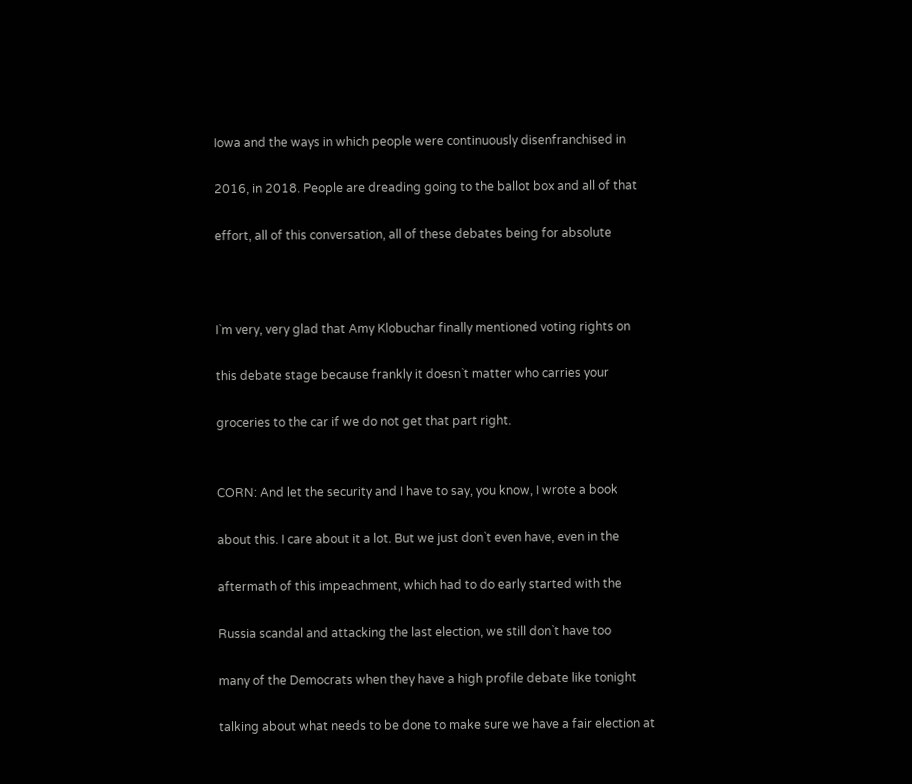Iowa and the ways in which people were continuously disenfranchised in

2016, in 2018. People are dreading going to the ballot box and all of that

effort, all of this conversation, all of these debates being for absolute



I`m very, very glad that Amy Klobuchar finally mentioned voting rights on

this debate stage because frankly it doesn`t matter who carries your

groceries to the car if we do not get that part right.


CORN: And let the security and I have to say, you know, I wrote a book

about this. I care about it a lot. But we just don`t even have, even in the

aftermath of this impeachment, which had to do early started with the

Russia scandal and attacking the last election, we still don`t have too

many of the Democrats when they have a high profile debate like tonight

talking about what needs to be done to make sure we have a fair election at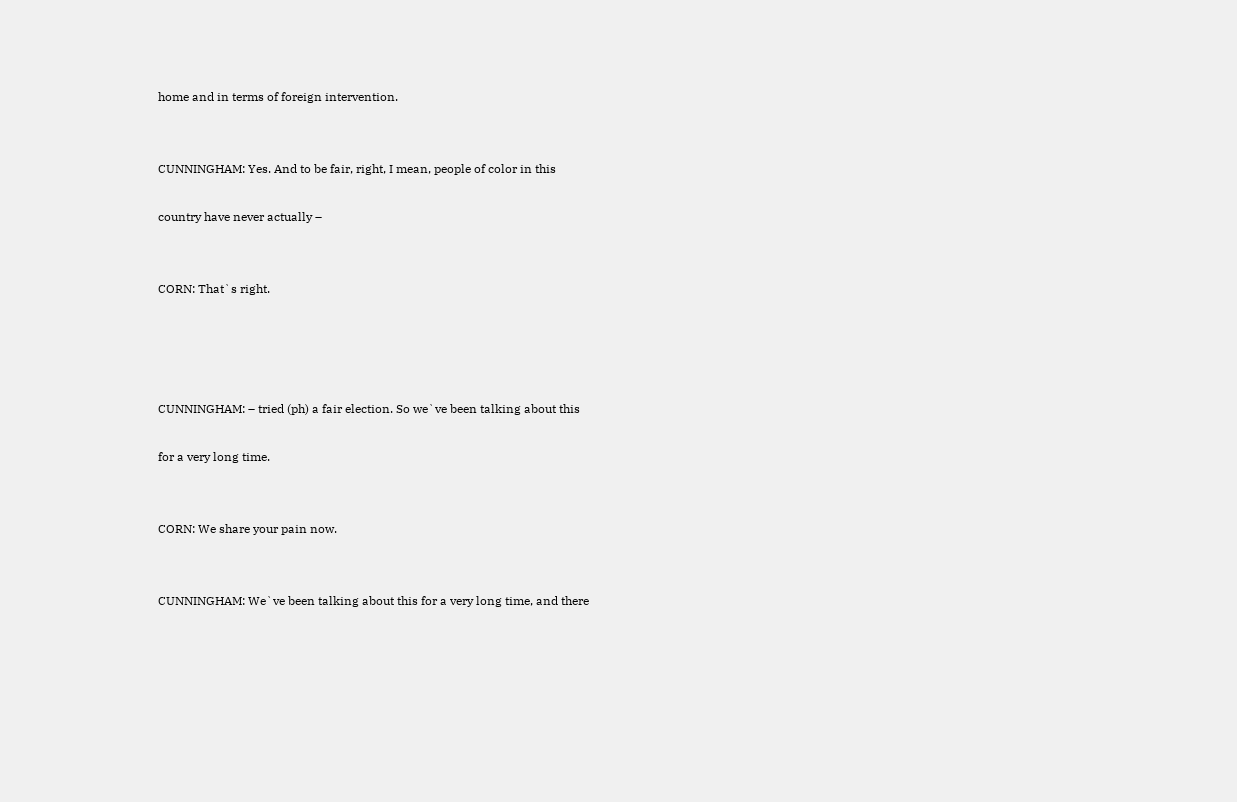home and in terms of foreign intervention.


CUNNINGHAM: Yes. And to be fair, right, I mean, people of color in this

country have never actually –


CORN: That`s right.




CUNNINGHAM: – tried (ph) a fair election. So we`ve been talking about this

for a very long time.


CORN: We share your pain now.


CUNNINGHAM: We`ve been talking about this for a very long time, and there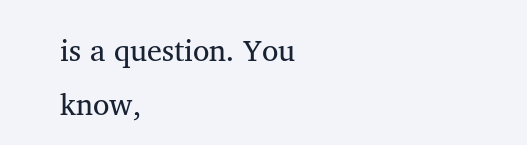is a question. You know,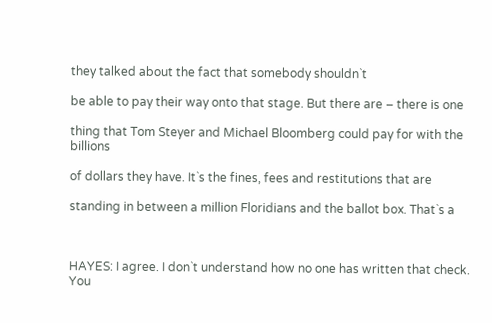they talked about the fact that somebody shouldn`t

be able to pay their way onto that stage. But there are – there is one

thing that Tom Steyer and Michael Bloomberg could pay for with the billions

of dollars they have. It`s the fines, fees and restitutions that are

standing in between a million Floridians and the ballot box. That`s a



HAYES: I agree. I don`t understand how no one has written that check. You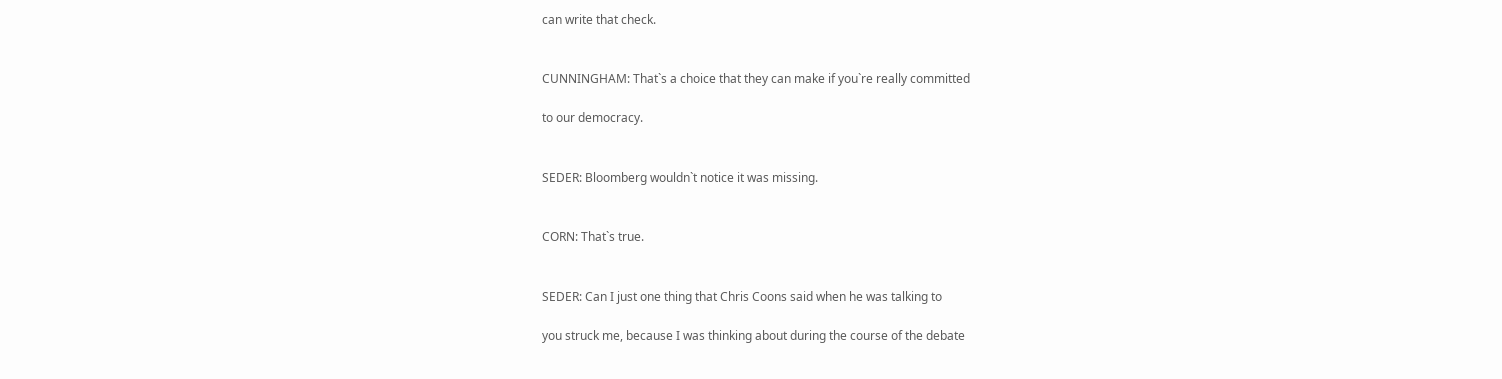can write that check.


CUNNINGHAM: That`s a choice that they can make if you`re really committed

to our democracy.


SEDER: Bloomberg wouldn`t notice it was missing.


CORN: That`s true.


SEDER: Can I just one thing that Chris Coons said when he was talking to

you struck me, because I was thinking about during the course of the debate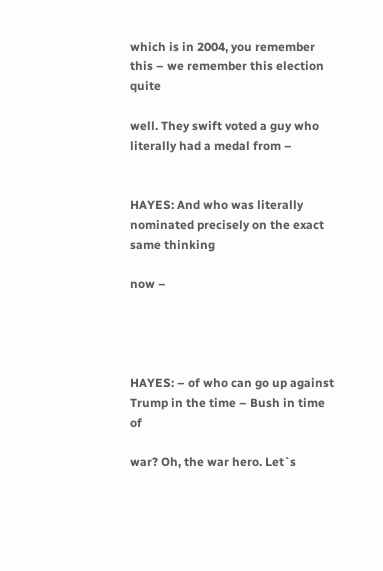which is in 2004, you remember this – we remember this election quite

well. They swift voted a guy who literally had a medal from –


HAYES: And who was literally nominated precisely on the exact same thinking

now –




HAYES: – of who can go up against Trump in the time – Bush in time of

war? Oh, the war hero. Let`s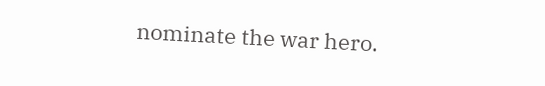nominate the war hero.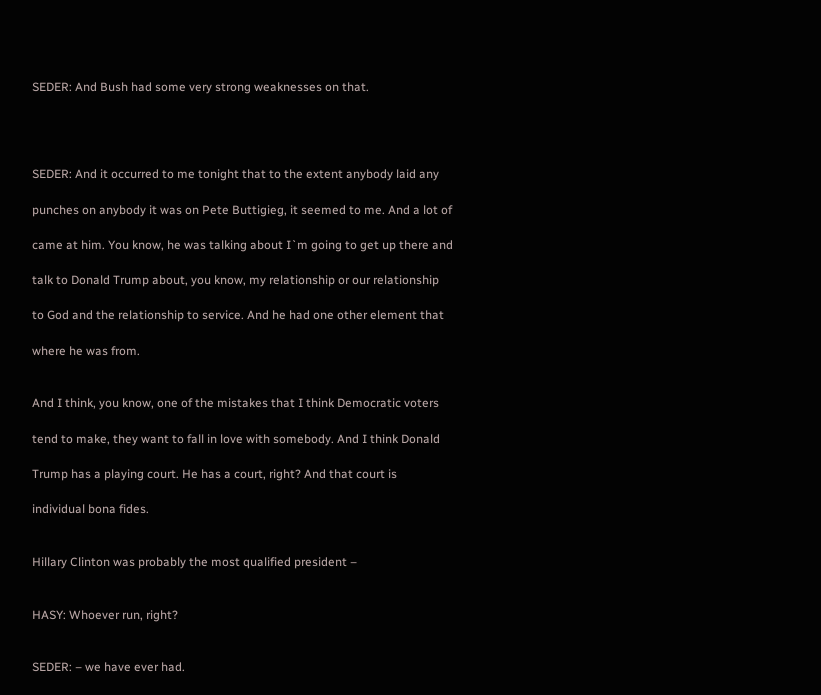SEDER: And Bush had some very strong weaknesses on that.




SEDER: And it occurred to me tonight that to the extent anybody laid any

punches on anybody it was on Pete Buttigieg, it seemed to me. And a lot of

came at him. You know, he was talking about I`m going to get up there and

talk to Donald Trump about, you know, my relationship or our relationship

to God and the relationship to service. And he had one other element that

where he was from.


And I think, you know, one of the mistakes that I think Democratic voters

tend to make, they want to fall in love with somebody. And I think Donald

Trump has a playing court. He has a court, right? And that court is

individual bona fides.


Hillary Clinton was probably the most qualified president –


HASY: Whoever run, right?


SEDER: – we have ever had.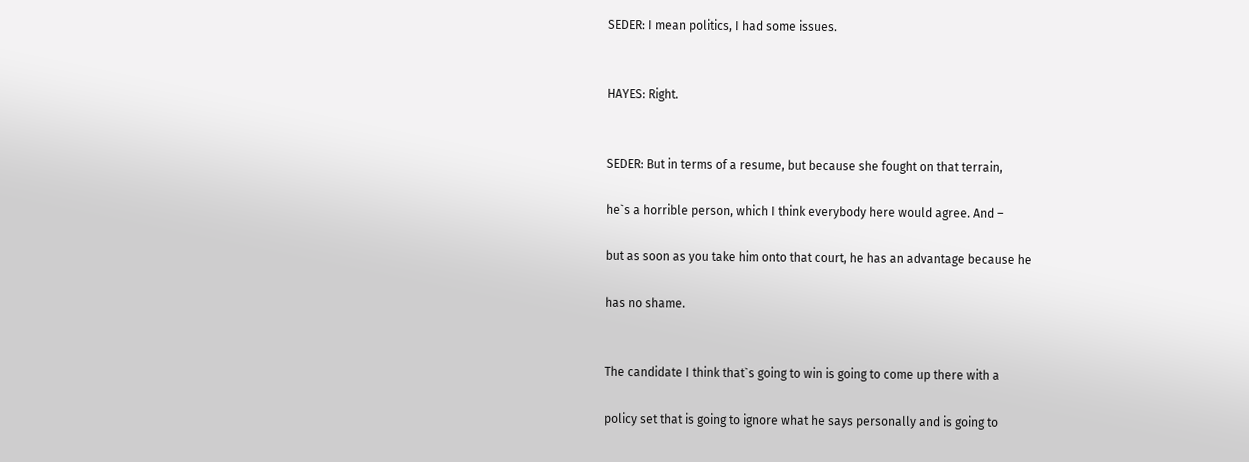SEDER: I mean politics, I had some issues.


HAYES: Right.


SEDER: But in terms of a resume, but because she fought on that terrain,

he`s a horrible person, which I think everybody here would agree. And –

but as soon as you take him onto that court, he has an advantage because he

has no shame.


The candidate I think that`s going to win is going to come up there with a

policy set that is going to ignore what he says personally and is going to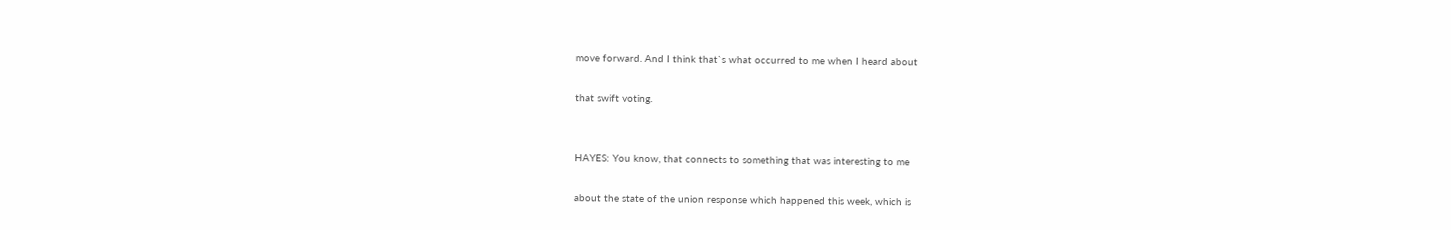move forward. And I think that`s what occurred to me when I heard about

that swift voting.


HAYES: You know, that connects to something that was interesting to me

about the state of the union response which happened this week, which is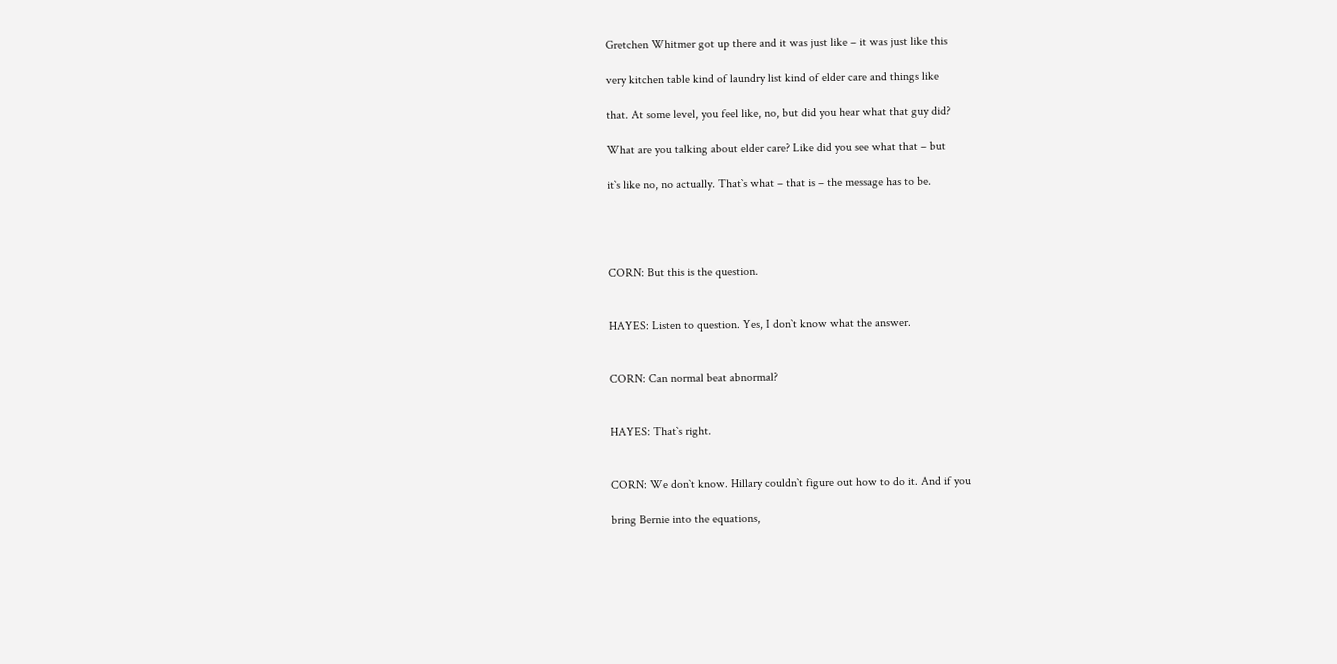Gretchen Whitmer got up there and it was just like – it was just like this

very kitchen table kind of laundry list kind of elder care and things like

that. At some level, you feel like, no, but did you hear what that guy did?

What are you talking about elder care? Like did you see what that – but

it`s like no, no actually. That`s what – that is – the message has to be.




CORN: But this is the question.


HAYES: Listen to question. Yes, I don`t know what the answer.


CORN: Can normal beat abnormal?


HAYES: That`s right.


CORN: We don`t know. Hillary couldn`t figure out how to do it. And if you

bring Bernie into the equations,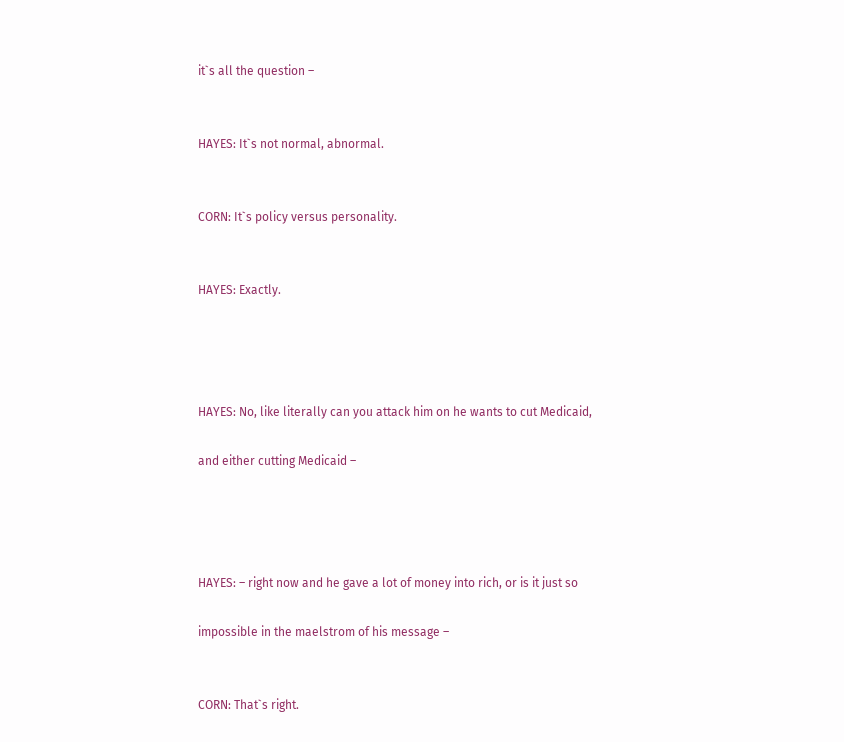it`s all the question –


HAYES: It`s not normal, abnormal.


CORN: It`s policy versus personality.


HAYES: Exactly.




HAYES: No, like literally can you attack him on he wants to cut Medicaid,

and either cutting Medicaid –




HAYES: – right now and he gave a lot of money into rich, or is it just so

impossible in the maelstrom of his message –


CORN: That`s right.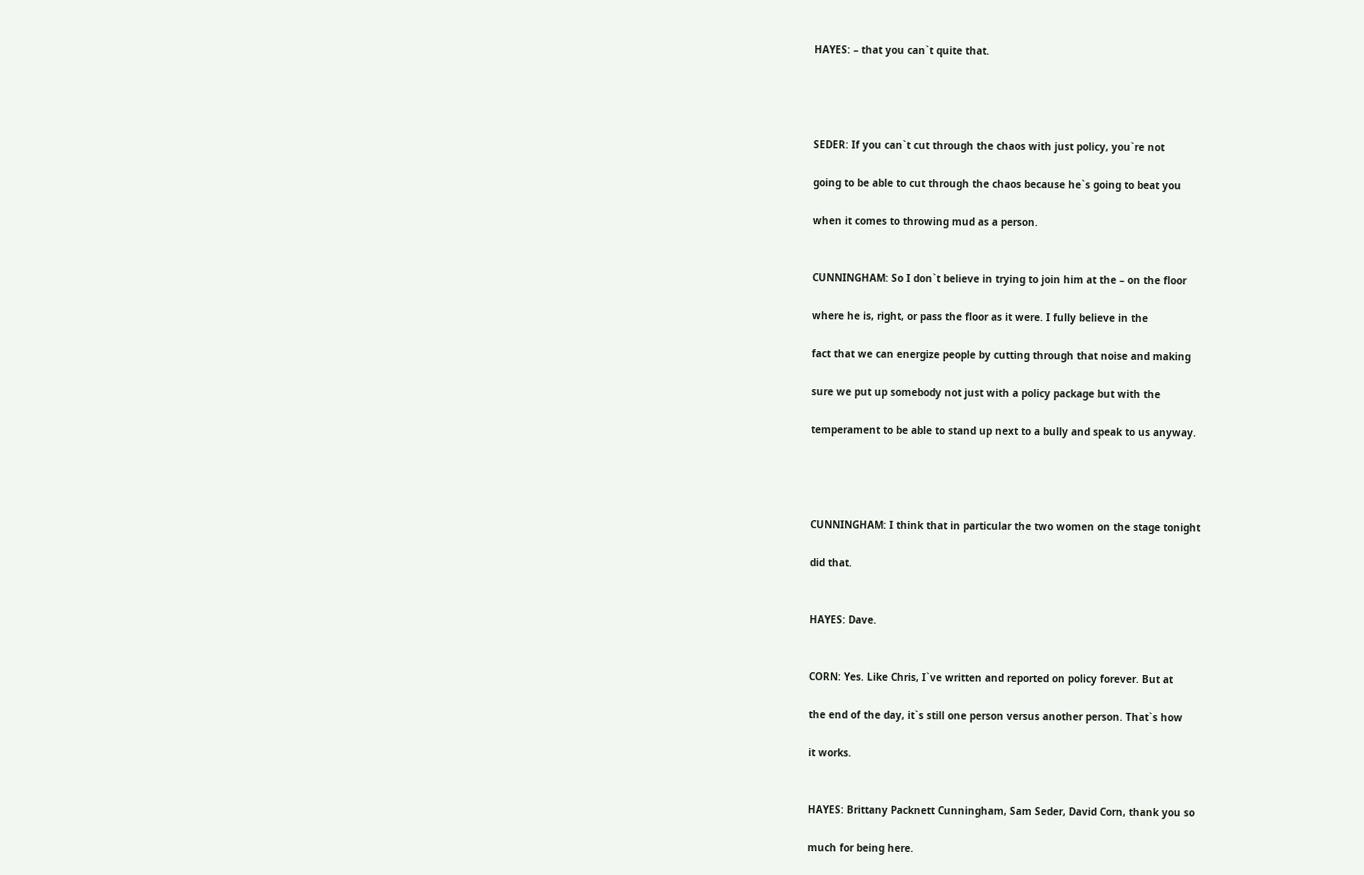HAYES: – that you can`t quite that.




SEDER: If you can`t cut through the chaos with just policy, you`re not

going to be able to cut through the chaos because he`s going to beat you

when it comes to throwing mud as a person.


CUNNINGHAM: So I don`t believe in trying to join him at the – on the floor

where he is, right, or pass the floor as it were. I fully believe in the

fact that we can energize people by cutting through that noise and making

sure we put up somebody not just with a policy package but with the

temperament to be able to stand up next to a bully and speak to us anyway.




CUNNINGHAM: I think that in particular the two women on the stage tonight

did that.


HAYES: Dave.


CORN: Yes. Like Chris, I`ve written and reported on policy forever. But at

the end of the day, it`s still one person versus another person. That`s how

it works.


HAYES: Brittany Packnett Cunningham, Sam Seder, David Corn, thank you so

much for being here.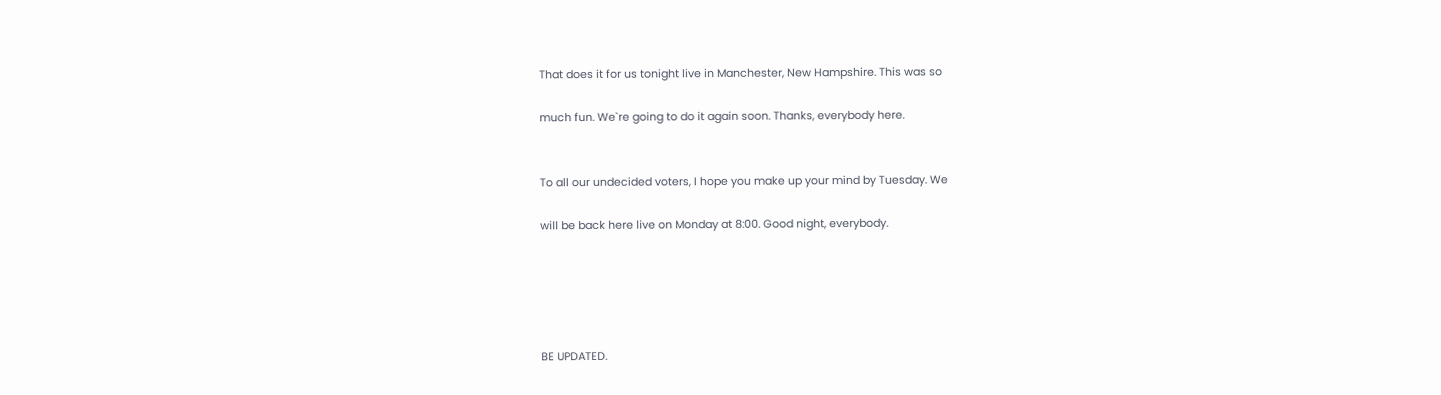That does it for us tonight live in Manchester, New Hampshire. This was so

much fun. We`re going to do it again soon. Thanks, everybody here.


To all our undecided voters, I hope you make up your mind by Tuesday. We

will be back here live on Monday at 8:00. Good night, everybody.





BE UPDATED.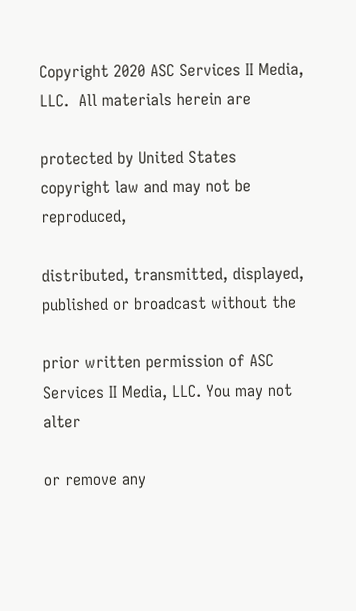Copyright 2020 ASC Services II Media, LLC.  All materials herein are

protected by United States copyright law and may not be reproduced,

distributed, transmitted, displayed, published or broadcast without the

prior written permission of ASC Services II Media, LLC. You may not alter

or remove any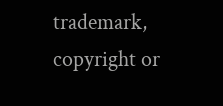trademark, copyright or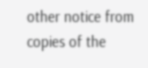other notice from copies of the